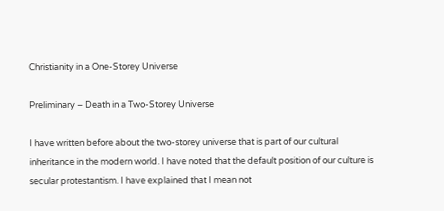Christianity in a One-Storey Universe

Preliminary – Death in a Two-Storey Universe

I have written before about the two-storey universe that is part of our cultural inheritance in the modern world. I have noted that the default position of our culture is secular protestantism. I have explained that I mean not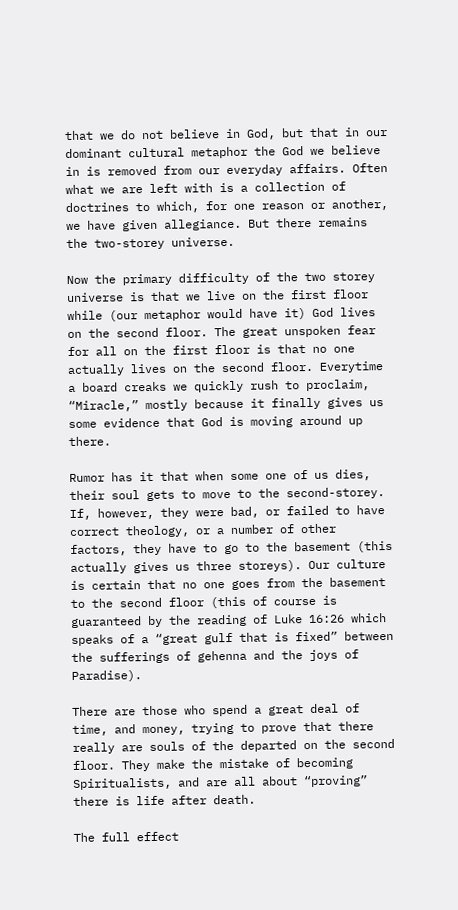that we do not believe in God, but that in our dominant cultural metaphor the God we believe in is removed from our everyday affairs. Often what we are left with is a collection of doctrines to which, for one reason or another, we have given allegiance. But there remains the two-storey universe.

Now the primary difficulty of the two storey universe is that we live on the first floor while (our metaphor would have it) God lives on the second floor. The great unspoken fear for all on the first floor is that no one actually lives on the second floor. Everytime a board creaks we quickly rush to proclaim, “Miracle,” mostly because it finally gives us some evidence that God is moving around up there.

Rumor has it that when some one of us dies, their soul gets to move to the second-storey. If, however, they were bad, or failed to have correct theology, or a number of other factors, they have to go to the basement (this actually gives us three storeys). Our culture is certain that no one goes from the basement to the second floor (this of course is guaranteed by the reading of Luke 16:26 which speaks of a “great gulf that is fixed” between the sufferings of gehenna and the joys of Paradise).

There are those who spend a great deal of time, and money, trying to prove that there really are souls of the departed on the second floor. They make the mistake of becoming Spiritualists, and are all about “proving” there is life after death.

The full effect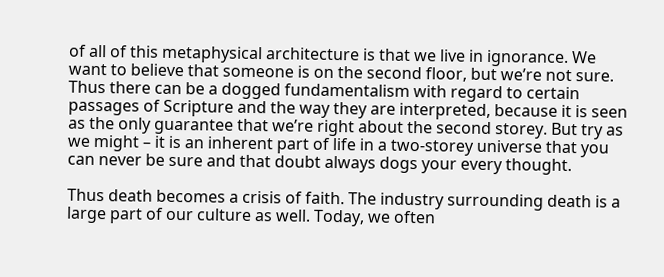of all of this metaphysical architecture is that we live in ignorance. We want to believe that someone is on the second floor, but we’re not sure. Thus there can be a dogged fundamentalism with regard to certain passages of Scripture and the way they are interpreted, because it is seen as the only guarantee that we’re right about the second storey. But try as we might – it is an inherent part of life in a two-storey universe that you can never be sure and that doubt always dogs your every thought.

Thus death becomes a crisis of faith. The industry surrounding death is a large part of our culture as well. Today, we often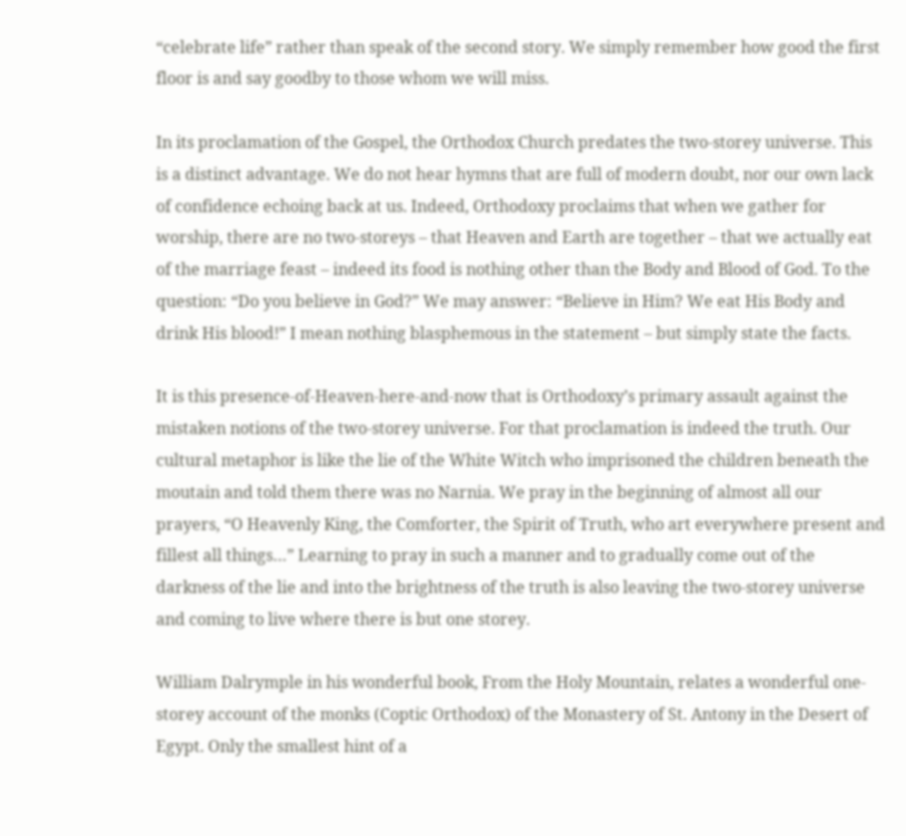“celebrate life” rather than speak of the second story. We simply remember how good the first floor is and say goodby to those whom we will miss.

In its proclamation of the Gospel, the Orthodox Church predates the two-storey universe. This is a distinct advantage. We do not hear hymns that are full of modern doubt, nor our own lack of confidence echoing back at us. Indeed, Orthodoxy proclaims that when we gather for worship, there are no two-storeys – that Heaven and Earth are together – that we actually eat of the marriage feast – indeed its food is nothing other than the Body and Blood of God. To the question: “Do you believe in God?” We may answer: “Believe in Him? We eat His Body and drink His blood!” I mean nothing blasphemous in the statement – but simply state the facts.

It is this presence-of-Heaven-here-and-now that is Orthodoxy’s primary assault against the mistaken notions of the two-storey universe. For that proclamation is indeed the truth. Our cultural metaphor is like the lie of the White Witch who imprisoned the children beneath the moutain and told them there was no Narnia. We pray in the beginning of almost all our prayers, “O Heavenly King, the Comforter, the Spirit of Truth, who art everywhere present and fillest all things…” Learning to pray in such a manner and to gradually come out of the darkness of the lie and into the brightness of the truth is also leaving the two-storey universe and coming to live where there is but one storey.

William Dalrymple in his wonderful book, From the Holy Mountain, relates a wonderful one-storey account of the monks (Coptic Orthodox) of the Monastery of St. Antony in the Desert of Egypt. Only the smallest hint of a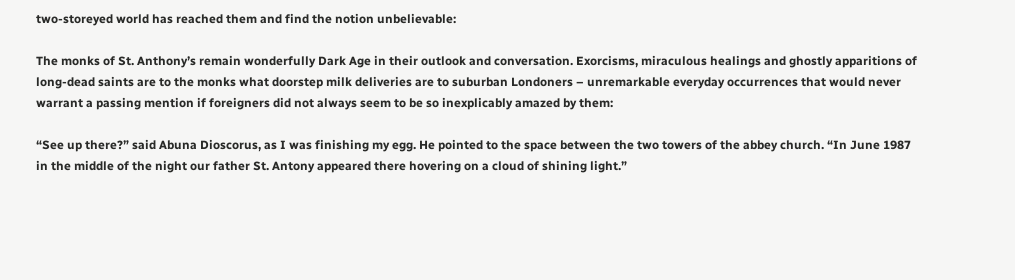two-storeyed world has reached them and find the notion unbelievable:

The monks of St. Anthony’s remain wonderfully Dark Age in their outlook and conversation. Exorcisms, miraculous healings and ghostly apparitions of long-dead saints are to the monks what doorstep milk deliveries are to suburban Londoners – unremarkable everyday occurrences that would never warrant a passing mention if foreigners did not always seem to be so inexplicably amazed by them:

“See up there?” said Abuna Dioscorus, as I was finishing my egg. He pointed to the space between the two towers of the abbey church. “In June 1987 in the middle of the night our father St. Antony appeared there hovering on a cloud of shining light.”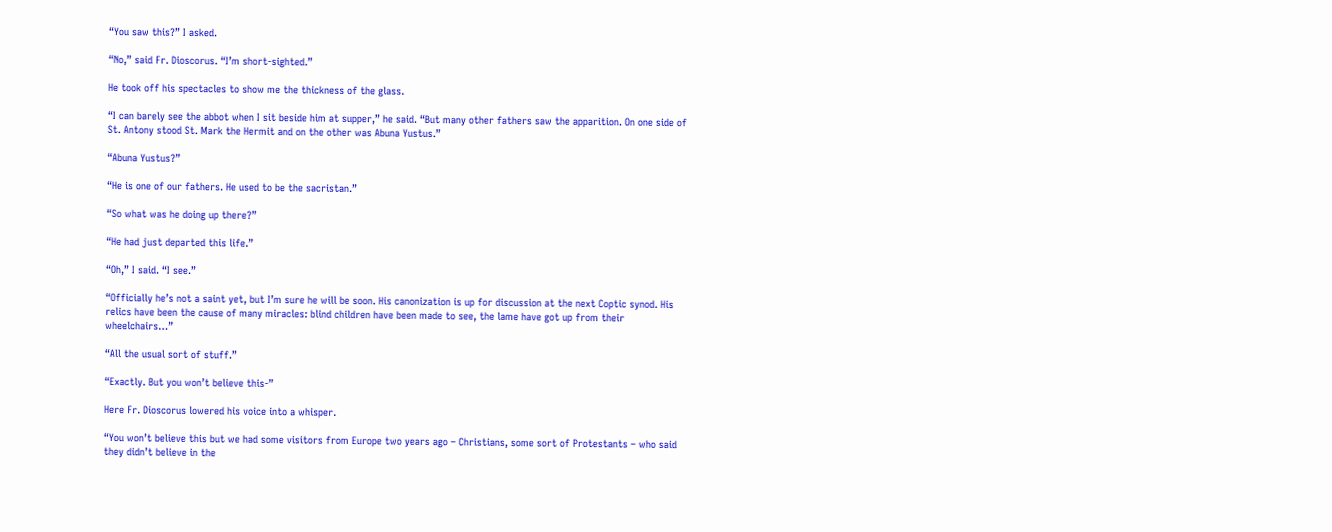“You saw this?” I asked.

“No,” said Fr. Dioscorus. “I’m short-sighted.”

He took off his spectacles to show me the thickness of the glass.

“I can barely see the abbot when I sit beside him at supper,” he said. “But many other fathers saw the apparition. On one side of St. Antony stood St. Mark the Hermit and on the other was Abuna Yustus.”

“Abuna Yustus?”

“He is one of our fathers. He used to be the sacristan.”

“So what was he doing up there?”

“He had just departed this life.”

“Oh,” I said. “I see.”

“Officially he’s not a saint yet, but I’m sure he will be soon. His canonization is up for discussion at the next Coptic synod. His relics have been the cause of many miracles: blind children have been made to see, the lame have got up from their wheelchairs…”

“All the usual sort of stuff.”

“Exactly. But you won’t believe this-”

Here Fr. Dioscorus lowered his voice into a whisper.

“You won’t believe this but we had some visitors from Europe two years ago – Christians, some sort of Protestants – who said they didn’t believe in the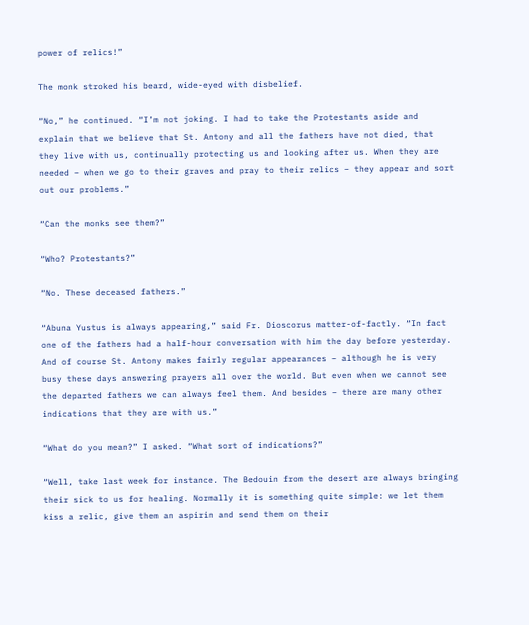power of relics!”

The monk stroked his beard, wide-eyed with disbelief.

“No,” he continued. “I’m not joking. I had to take the Protestants aside and explain that we believe that St. Antony and all the fathers have not died, that they live with us, continually protecting us and looking after us. When they are needed – when we go to their graves and pray to their relics – they appear and sort out our problems.”

“Can the monks see them?”

“Who? Protestants?”

“No. These deceased fathers.”

“Abuna Yustus is always appearing,” said Fr. Dioscorus matter-of-factly. “In fact one of the fathers had a half-hour conversation with him the day before yesterday. And of course St. Antony makes fairly regular appearances – although he is very busy these days answering prayers all over the world. But even when we cannot see the departed fathers we can always feel them. And besides – there are many other indications that they are with us.”

“What do you mean?” I asked. “What sort of indications?”

“Well, take last week for instance. The Bedouin from the desert are always bringing their sick to us for healing. Normally it is something quite simple: we let them kiss a relic, give them an aspirin and send them on their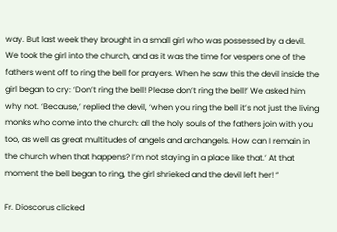way. But last week they brought in a small girl who was possessed by a devil. We took the girl into the church, and as it was the time for vespers one of the fathers went off to ring the bell for prayers. When he saw this the devil inside the girl began to cry: ‘Don’t ring the bell! Please don’t ring the bell!’ We asked him why not. ‘Because,’ replied the devil, ‘when you ring the bell it’s not just the living monks who come into the church: all the holy souls of the fathers join with you too, as well as great multitudes of angels and archangels. How can I remain in the church when that happens? I’m not staying in a place like that.’ At that moment the bell began to ring, the girl shrieked and the devil left her! “

Fr. Dioscorus clicked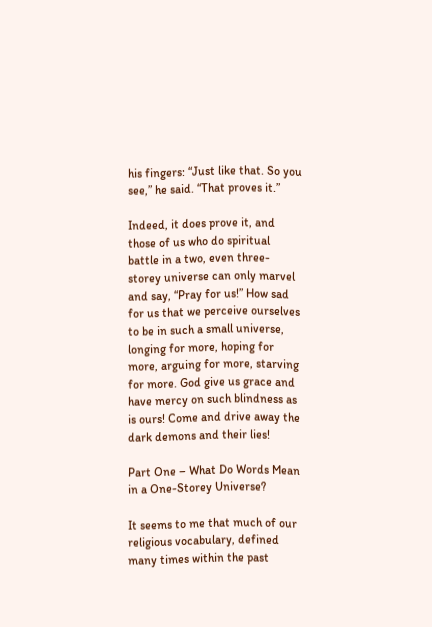his fingers: “Just like that. So you see,” he said. “That proves it.”

Indeed, it does prove it, and those of us who do spiritual battle in a two, even three-storey universe can only marvel and say, “Pray for us!” How sad for us that we perceive ourselves to be in such a small universe, longing for more, hoping for more, arguing for more, starving for more. God give us grace and have mercy on such blindness as is ours! Come and drive away the dark demons and their lies!

Part One – What Do Words Mean in a One-Storey Universe?

It seems to me that much of our religious vocabulary, defined many times within the past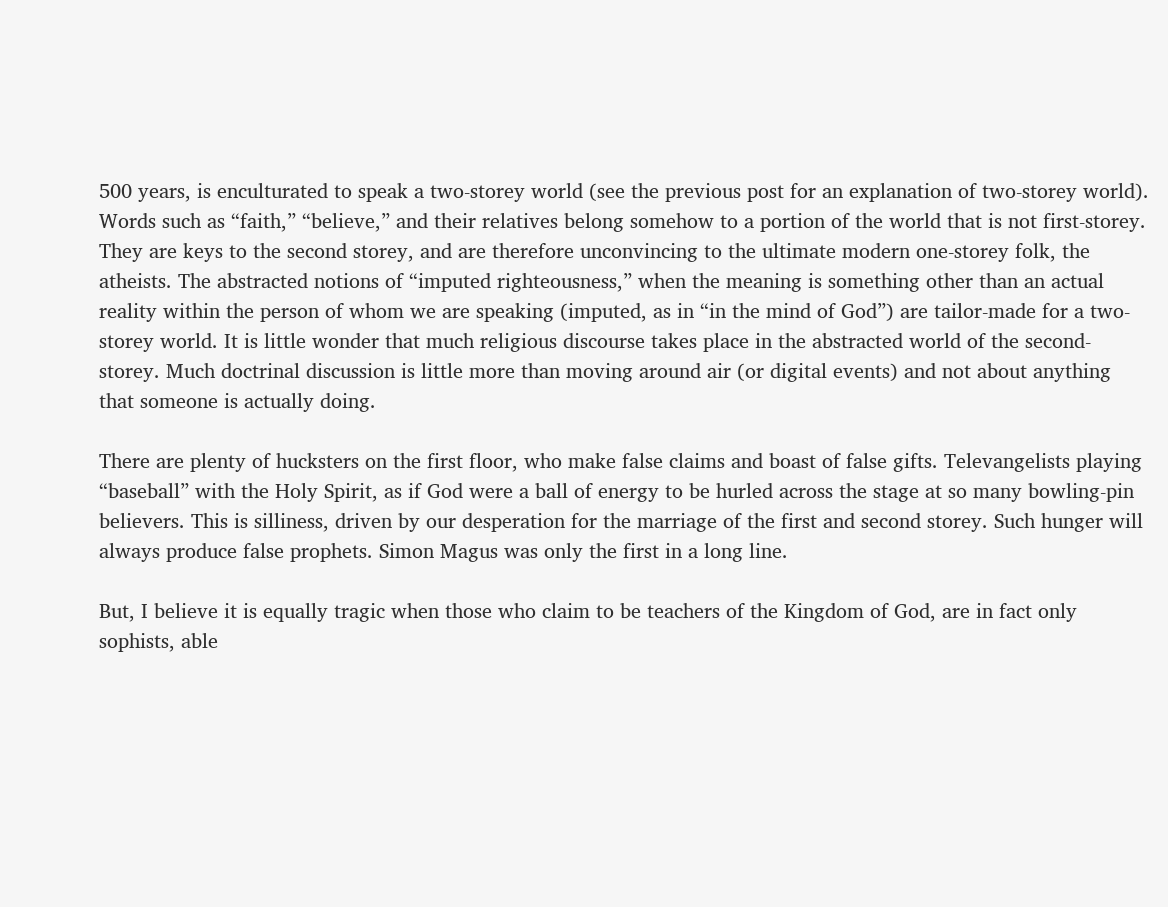500 years, is enculturated to speak a two-storey world (see the previous post for an explanation of two-storey world). Words such as “faith,” “believe,” and their relatives belong somehow to a portion of the world that is not first-storey. They are keys to the second storey, and are therefore unconvincing to the ultimate modern one-storey folk, the atheists. The abstracted notions of “imputed righteousness,” when the meaning is something other than an actual reality within the person of whom we are speaking (imputed, as in “in the mind of God”) are tailor-made for a two-storey world. It is little wonder that much religious discourse takes place in the abstracted world of the second-storey. Much doctrinal discussion is little more than moving around air (or digital events) and not about anything that someone is actually doing.

There are plenty of hucksters on the first floor, who make false claims and boast of false gifts. Televangelists playing “baseball” with the Holy Spirit, as if God were a ball of energy to be hurled across the stage at so many bowling-pin believers. This is silliness, driven by our desperation for the marriage of the first and second storey. Such hunger will always produce false prophets. Simon Magus was only the first in a long line.

But, I believe it is equally tragic when those who claim to be teachers of the Kingdom of God, are in fact only sophists, able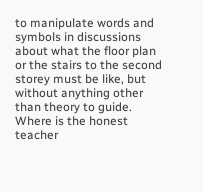to manipulate words and symbols in discussions about what the floor plan or the stairs to the second storey must be like, but without anything other than theory to guide. Where is the honest teacher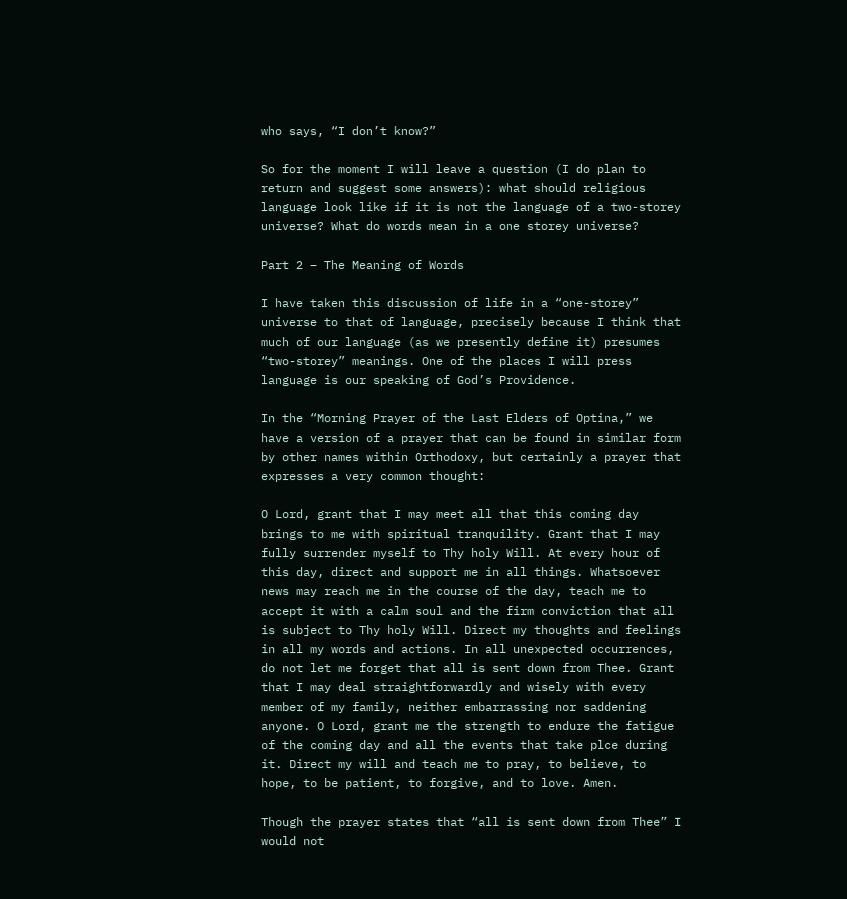who says, “I don’t know?”

So for the moment I will leave a question (I do plan to return and suggest some answers): what should religious language look like if it is not the language of a two-storey universe? What do words mean in a one storey universe?

Part 2 – The Meaning of Words

I have taken this discussion of life in a “one-storey” universe to that of language, precisely because I think that much of our language (as we presently define it) presumes “two-storey” meanings. One of the places I will press language is our speaking of God’s Providence.

In the “Morning Prayer of the Last Elders of Optina,” we have a version of a prayer that can be found in similar form by other names within Orthodoxy, but certainly a prayer that expresses a very common thought:

O Lord, grant that I may meet all that this coming day brings to me with spiritual tranquility. Grant that I may fully surrender myself to Thy holy Will. At every hour of this day, direct and support me in all things. Whatsoever news may reach me in the course of the day, teach me to accept it with a calm soul and the firm conviction that all is subject to Thy holy Will. Direct my thoughts and feelings in all my words and actions. In all unexpected occurrences, do not let me forget that all is sent down from Thee. Grant that I may deal straightforwardly and wisely with every member of my family, neither embarrassing nor saddening anyone. O Lord, grant me the strength to endure the fatigue of the coming day and all the events that take plce during it. Direct my will and teach me to pray, to believe, to hope, to be patient, to forgive, and to love. Amen.

Though the prayer states that “all is sent down from Thee” I would not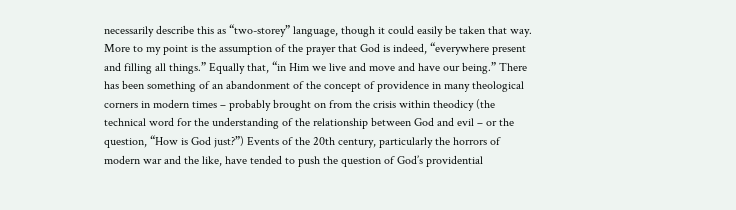necessarily describe this as “two-storey” language, though it could easily be taken that way. More to my point is the assumption of the prayer that God is indeed, “everywhere present and filling all things.” Equally that, “in Him we live and move and have our being.” There has been something of an abandonment of the concept of providence in many theological corners in modern times – probably brought on from the crisis within theodicy (the technical word for the understanding of the relationship between God and evil – or the question, “How is God just?”) Events of the 20th century, particularly the horrors of modern war and the like, have tended to push the question of God’s providential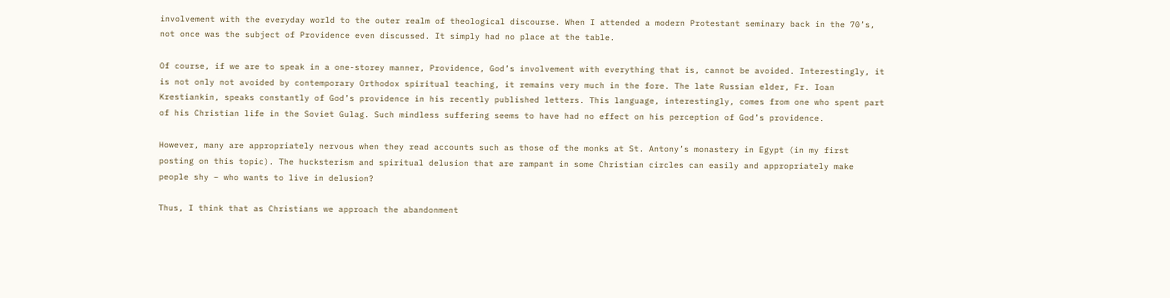involvement with the everyday world to the outer realm of theological discourse. When I attended a modern Protestant seminary back in the 70’s, not once was the subject of Providence even discussed. It simply had no place at the table.

Of course, if we are to speak in a one-storey manner, Providence, God’s involvement with everything that is, cannot be avoided. Interestingly, it is not only not avoided by contemporary Orthodox spiritual teaching, it remains very much in the fore. The late Russian elder, Fr. Ioan Krestiankin, speaks constantly of God’s providence in his recently published letters. This language, interestingly, comes from one who spent part of his Christian life in the Soviet Gulag. Such mindless suffering seems to have had no effect on his perception of God’s providence.

However, many are appropriately nervous when they read accounts such as those of the monks at St. Antony’s monastery in Egypt (in my first posting on this topic). The hucksterism and spiritual delusion that are rampant in some Christian circles can easily and appropriately make people shy – who wants to live in delusion?

Thus, I think that as Christians we approach the abandonment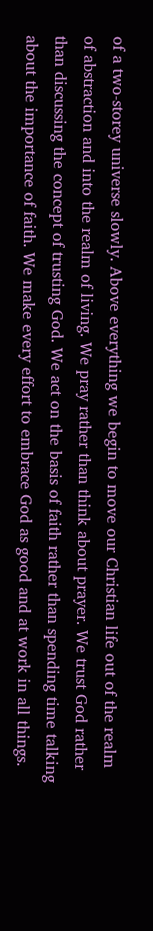of a two-storey universe slowly. Above everything we begin to move our Christian life out of the realm of abstraction and into the realm of living. We pray rather than think about prayer. We trust God rather than discussing the concept of trusting God. We act on the basis of faith rather than spending time talking about the importance of faith. We make every effort to embrace God as good and at work in all things.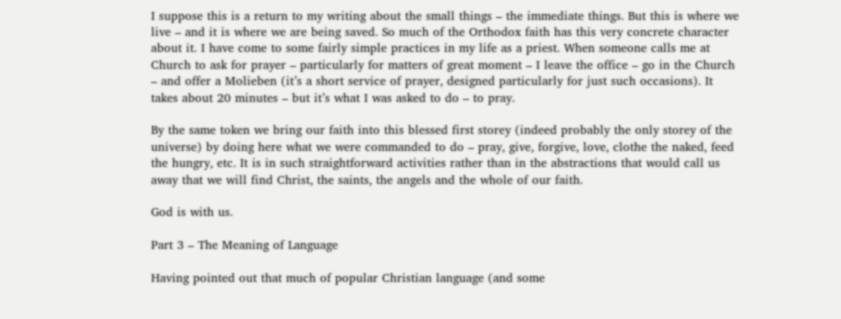I suppose this is a return to my writing about the small things – the immediate things. But this is where we live – and it is where we are being saved. So much of the Orthodox faith has this very concrete character about it. I have come to some fairly simple practices in my life as a priest. When someone calls me at Church to ask for prayer – particularly for matters of great moment – I leave the office – go in the Church – and offer a Molieben (it’s a short service of prayer, designed particularly for just such occasions). It takes about 20 minutes – but it’s what I was asked to do – to pray.

By the same token we bring our faith into this blessed first storey (indeed probably the only storey of the universe) by doing here what we were commanded to do – pray, give, forgive, love, clothe the naked, feed the hungry, etc. It is in such straightforward activities rather than in the abstractions that would call us away that we will find Christ, the saints, the angels and the whole of our faith.

God is with us.

Part 3 – The Meaning of Language

Having pointed out that much of popular Christian language (and some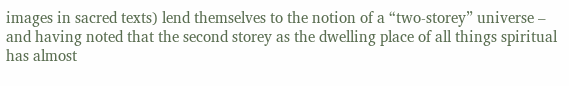images in sacred texts) lend themselves to the notion of a “two-storey” universe – and having noted that the second storey as the dwelling place of all things spiritual has almost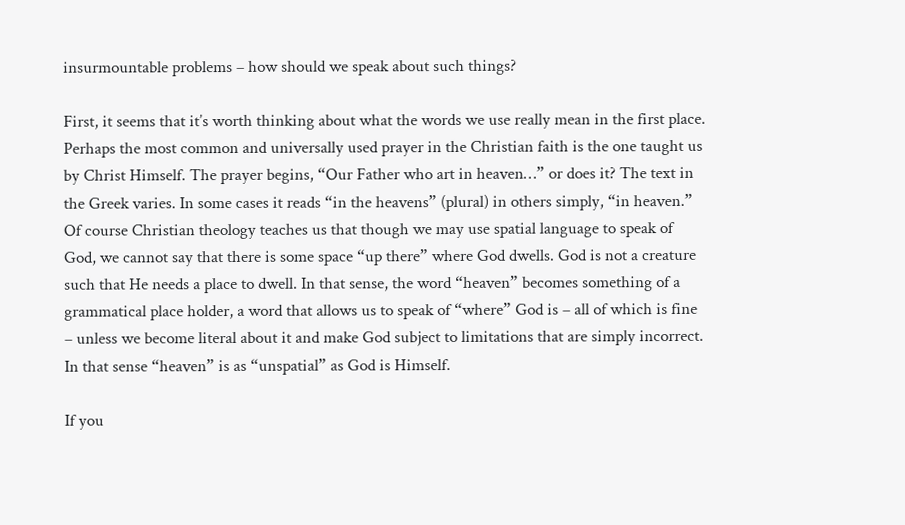insurmountable problems – how should we speak about such things?

First, it seems that it’s worth thinking about what the words we use really mean in the first place. Perhaps the most common and universally used prayer in the Christian faith is the one taught us by Christ Himself. The prayer begins, “Our Father who art in heaven…” or does it? The text in the Greek varies. In some cases it reads “in the heavens” (plural) in others simply, “in heaven.” Of course Christian theology teaches us that though we may use spatial language to speak of God, we cannot say that there is some space “up there” where God dwells. God is not a creature such that He needs a place to dwell. In that sense, the word “heaven” becomes something of a grammatical place holder, a word that allows us to speak of “where” God is – all of which is fine – unless we become literal about it and make God subject to limitations that are simply incorrect. In that sense “heaven” is as “unspatial” as God is Himself.

If you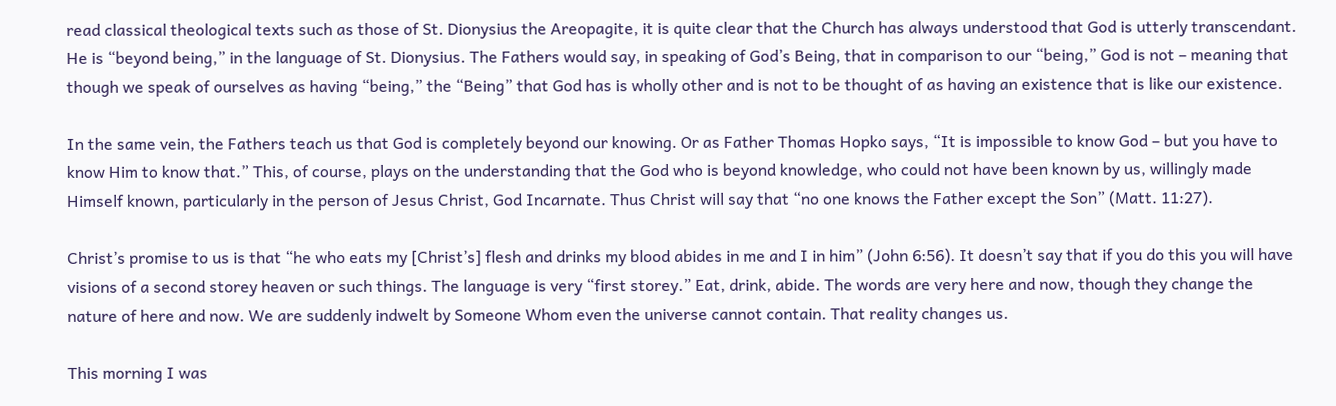read classical theological texts such as those of St. Dionysius the Areopagite, it is quite clear that the Church has always understood that God is utterly transcendant. He is “beyond being,” in the language of St. Dionysius. The Fathers would say, in speaking of God’s Being, that in comparison to our “being,” God is not – meaning that though we speak of ourselves as having “being,” the “Being” that God has is wholly other and is not to be thought of as having an existence that is like our existence.

In the same vein, the Fathers teach us that God is completely beyond our knowing. Or as Father Thomas Hopko says, “It is impossible to know God – but you have to know Him to know that.” This, of course, plays on the understanding that the God who is beyond knowledge, who could not have been known by us, willingly made Himself known, particularly in the person of Jesus Christ, God Incarnate. Thus Christ will say that “no one knows the Father except the Son” (Matt. 11:27).

Christ’s promise to us is that “he who eats my [Christ’s] flesh and drinks my blood abides in me and I in him” (John 6:56). It doesn’t say that if you do this you will have visions of a second storey heaven or such things. The language is very “first storey.” Eat, drink, abide. The words are very here and now, though they change the nature of here and now. We are suddenly indwelt by Someone Whom even the universe cannot contain. That reality changes us.

This morning I was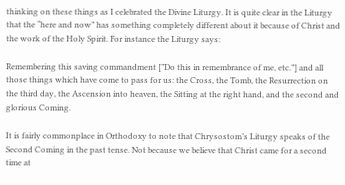thinking on these things as I celebrated the Divine Liturgy. It is quite clear in the Liturgy that the “here and now” has something completely different about it because of Christ and the work of the Holy Spirit. For instance the Liturgy says:

Remembering this saving commandment [”Do this in remembrance of me, etc.”] and all those things which have come to pass for us: the Cross, the Tomb, the Resurrection on the third day, the Ascension into heaven, the Sitting at the right hand, and the second and glorious Coming.

It is fairly commonplace in Orthodoxy to note that Chrysostom’s Liturgy speaks of the Second Coming in the past tense. Not because we believe that Christ came for a second time at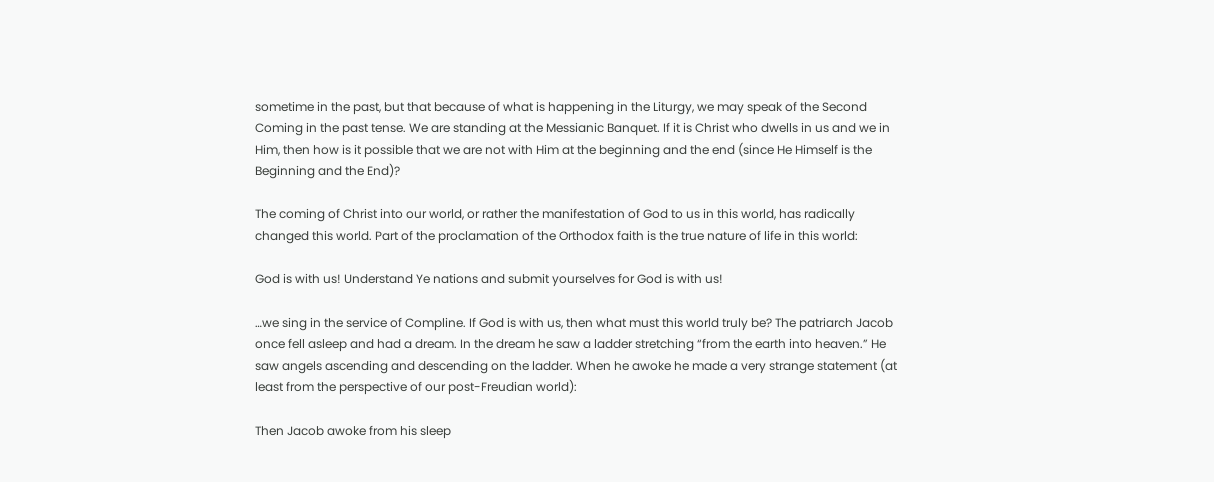sometime in the past, but that because of what is happening in the Liturgy, we may speak of the Second Coming in the past tense. We are standing at the Messianic Banquet. If it is Christ who dwells in us and we in Him, then how is it possible that we are not with Him at the beginning and the end (since He Himself is the Beginning and the End)?

The coming of Christ into our world, or rather the manifestation of God to us in this world, has radically changed this world. Part of the proclamation of the Orthodox faith is the true nature of life in this world:

God is with us! Understand Ye nations and submit yourselves for God is with us!

…we sing in the service of Compline. If God is with us, then what must this world truly be? The patriarch Jacob once fell asleep and had a dream. In the dream he saw a ladder stretching “from the earth into heaven.” He saw angels ascending and descending on the ladder. When he awoke he made a very strange statement (at least from the perspective of our post-Freudian world):

Then Jacob awoke from his sleep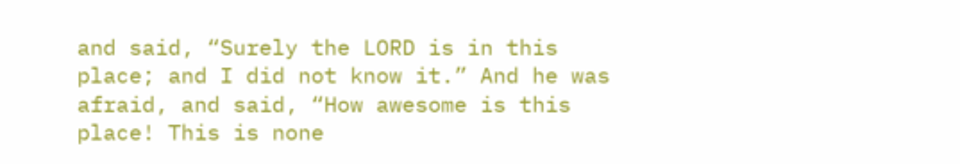and said, “Surely the LORD is in this place; and I did not know it.” And he was afraid, and said, “How awesome is this place! This is none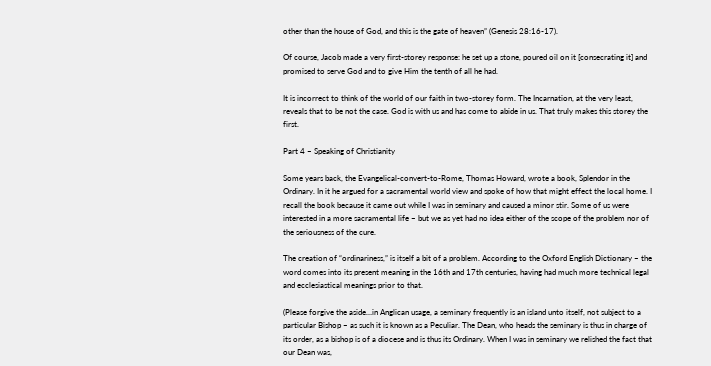other than the house of God, and this is the gate of heaven” (Genesis 28:16-17).

Of course, Jacob made a very first-storey response: he set up a stone, poured oil on it [consecrating it] and promised to serve God and to give Him the tenth of all he had.

It is incorrect to think of the world of our faith in two-storey form. The Incarnation, at the very least, reveals that to be not the case. God is with us and has come to abide in us. That truly makes this storey the first.

Part 4 – Speaking of Christianity

Some years back, the Evangelical-convert-to-Rome, Thomas Howard, wrote a book, Splendor in the Ordinary. In it he argued for a sacramental world view and spoke of how that might effect the local home. I recall the book because it came out while I was in seminary and caused a minor stir. Some of us were interested in a more sacramental life – but we as yet had no idea either of the scope of the problem nor of the seriousness of the cure.

The creation of “ordinariness,” is itself a bit of a problem. According to the Oxford English Dictionary – the word comes into its present meaning in the 16th and 17th centuries, having had much more technical legal and ecclesiastical meanings prior to that.

(Please forgive the aside…in Anglican usage, a seminary frequently is an island unto itself, not subject to a particular Bishop – as such it is known as a Peculiar. The Dean, who heads the seminary is thus in charge of its order, as a bishop is of a diocese and is thus its Ordinary. When I was in seminary we relished the fact that our Dean was,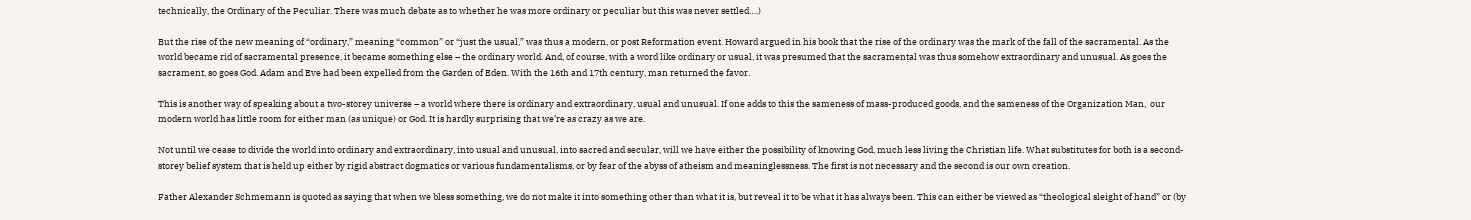technically, the Ordinary of the Peculiar. There was much debate as to whether he was more ordinary or peculiar but this was never settled….)

But the rise of the new meaning of “ordinary,” meaning “common” or “just the usual,” was thus a modern, or post Reformation event. Howard argued in his book that the rise of the ordinary was the mark of the fall of the sacramental. As the world became rid of sacramental presence, it became something else – the ordinary world. And, of course, with a word like ordinary or usual, it was presumed that the sacramental was thus somehow extraordinary and unusual. As goes the sacrament, so goes God. Adam and Eve had been expelled from the Garden of Eden. With the 16th and 17th century, man returned the favor.

This is another way of speaking about a two-storey universe – a world where there is ordinary and extraordinary, usual and unusual. If one adds to this the sameness of mass-produced goods, and the sameness of the Organization Man,  our modern world has little room for either man (as unique) or God. It is hardly surprising that we’re as crazy as we are.

Not until we cease to divide the world into ordinary and extraordinary, into usual and unusual, into sacred and secular, will we have either the possibility of knowing God, much less living the Christian life. What substitutes for both is a second-storey belief system that is held up either by rigid abstract dogmatics or various fundamentalisms, or by fear of the abyss of atheism and meaninglessness. The first is not necessary and the second is our own creation.

Father Alexander Schmemann is quoted as saying that when we bless something, we do not make it into something other than what it is, but reveal it to be what it has always been. This can either be viewed as “theological sleight of hand” or (by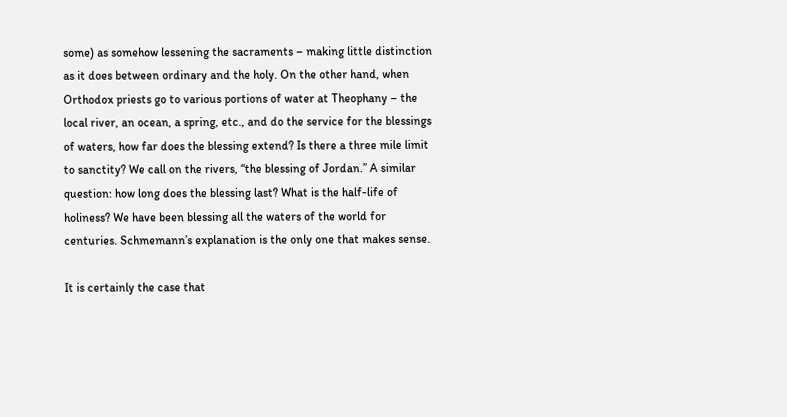some) as somehow lessening the sacraments – making little distinction as it does between ordinary and the holy. On the other hand, when Orthodox priests go to various portions of water at Theophany – the local river, an ocean, a spring, etc., and do the service for the blessings of waters, how far does the blessing extend? Is there a three mile limit to sanctity? We call on the rivers, “the blessing of Jordan.” A similar question: how long does the blessing last? What is the half-life of holiness? We have been blessing all the waters of the world for centuries. Schmemann’s explanation is the only one that makes sense.

It is certainly the case that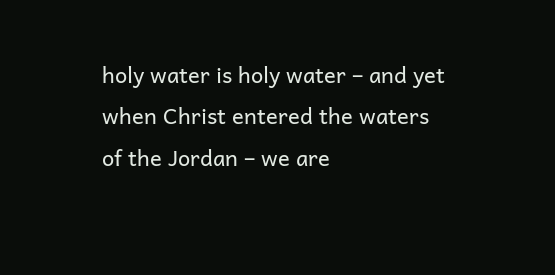holy water is holy water – and yet when Christ entered the waters of the Jordan – we are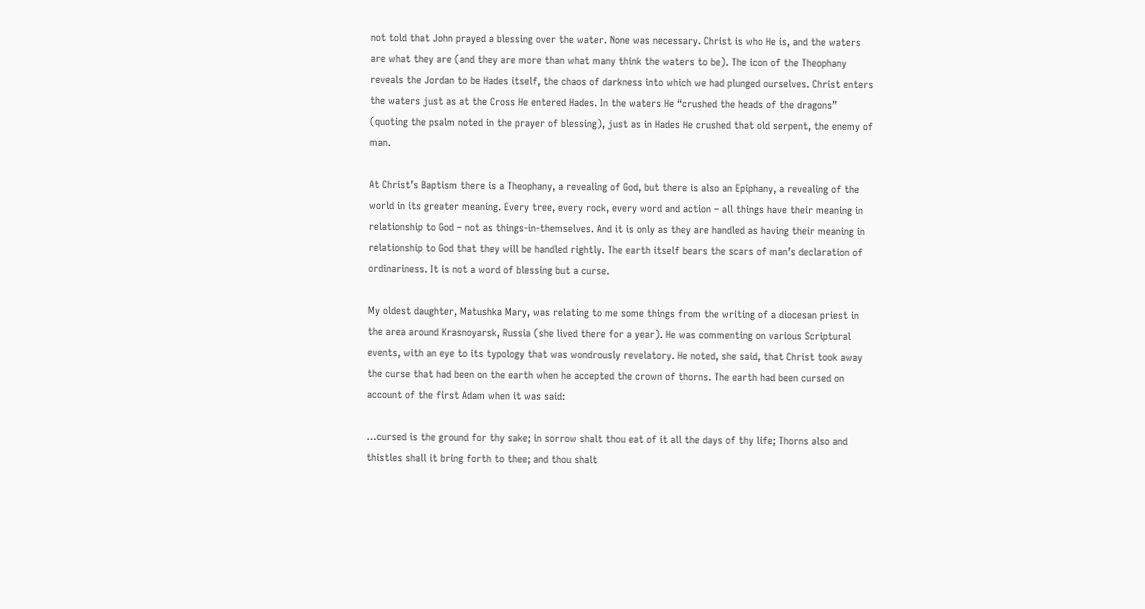not told that John prayed a blessing over the water. None was necessary. Christ is who He is, and the waters are what they are (and they are more than what many think the waters to be). The icon of the Theophany reveals the Jordan to be Hades itself, the chaos of darkness into which we had plunged ourselves. Christ enters the waters just as at the Cross He entered Hades. In the waters He “crushed the heads of the dragons” (quoting the psalm noted in the prayer of blessing), just as in Hades He crushed that old serpent, the enemy of man.

At Christ’s Baptism there is a Theophany, a revealing of God, but there is also an Epiphany, a revealing of the world in its greater meaning. Every tree, every rock, every word and action – all things have their meaning in relationship to God – not as things-in-themselves. And it is only as they are handled as having their meaning in relationship to God that they will be handled rightly. The earth itself bears the scars of man’s declaration of ordinariness. It is not a word of blessing but a curse.

My oldest daughter, Matushka Mary, was relating to me some things from the writing of a diocesan priest in the area around Krasnoyarsk, Russia (she lived there for a year). He was commenting on various Scriptural events, with an eye to its typology that was wondrously revelatory. He noted, she said, that Christ took away the curse that had been on the earth when he accepted the crown of thorns. The earth had been cursed on account of the first Adam when it was said:

…cursed is the ground for thy sake; in sorrow shalt thou eat of it all the days of thy life; Thorns also and thistles shall it bring forth to thee; and thou shalt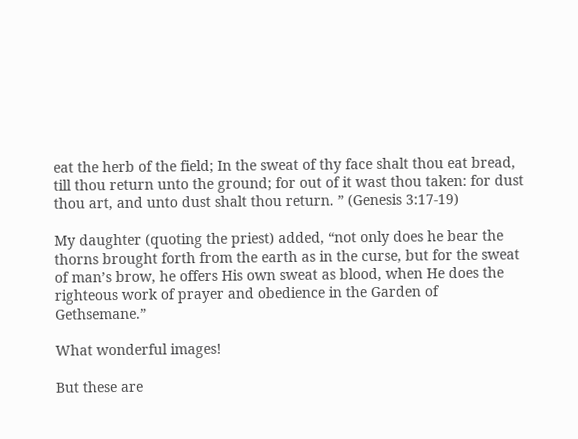eat the herb of the field; In the sweat of thy face shalt thou eat bread, till thou return unto the ground; for out of it wast thou taken: for dust thou art, and unto dust shalt thou return. ” (Genesis 3:17-19)

My daughter (quoting the priest) added, “not only does he bear the thorns brought forth from the earth as in the curse, but for the sweat of man’s brow, he offers His own sweat as blood, when He does the righteous work of prayer and obedience in the Garden of Gethsemane.”

What wonderful images!

But these are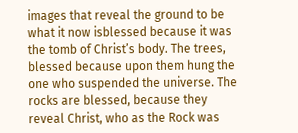images that reveal the ground to be what it now isblessed because it was the tomb of Christ’s body. The trees, blessed because upon them hung the one who suspended the universe. The rocks are blessed, because they reveal Christ, who as the Rock was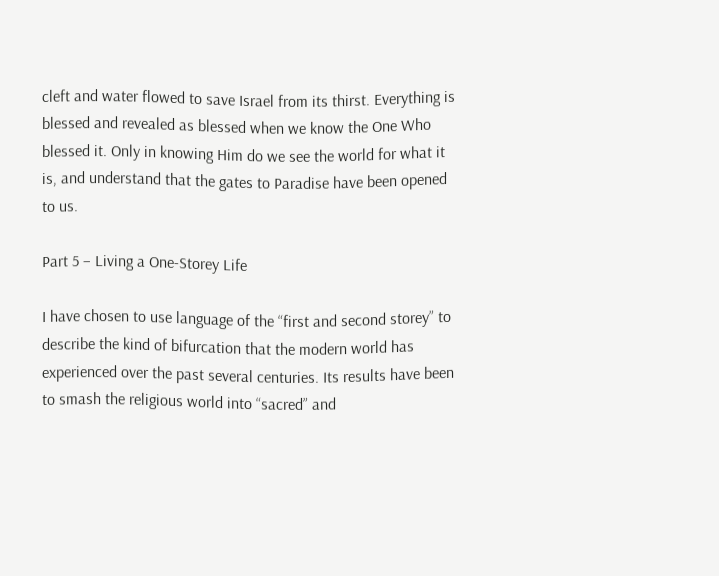cleft and water flowed to save Israel from its thirst. Everything is blessed and revealed as blessed when we know the One Who blessed it. Only in knowing Him do we see the world for what it is, and understand that the gates to Paradise have been opened to us.

Part 5 – Living a One-Storey Life

I have chosen to use language of the “first and second storey” to describe the kind of bifurcation that the modern world has experienced over the past several centuries. Its results have been to smash the religious world into “sacred” and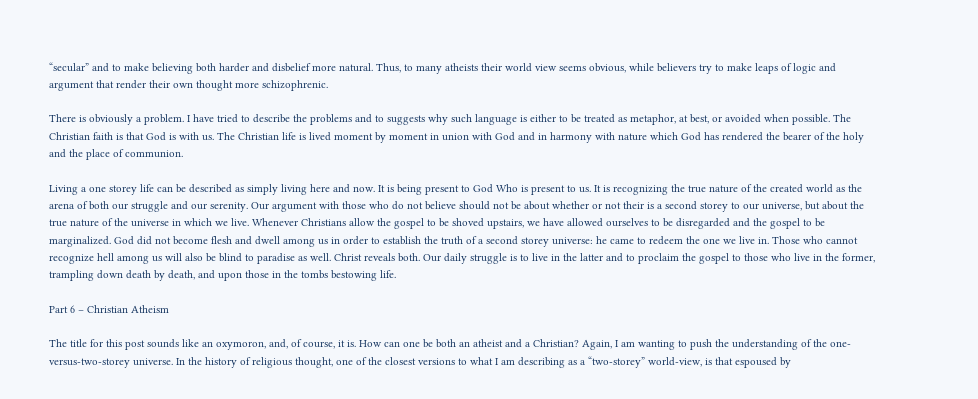“secular” and to make believing both harder and disbelief more natural. Thus, to many atheists their world view seems obvious, while believers try to make leaps of logic and argument that render their own thought more schizophrenic.

There is obviously a problem. I have tried to describe the problems and to suggests why such language is either to be treated as metaphor, at best, or avoided when possible. The Christian faith is that God is with us. The Christian life is lived moment by moment in union with God and in harmony with nature which God has rendered the bearer of the holy and the place of communion.

Living a one storey life can be described as simply living here and now. It is being present to God Who is present to us. It is recognizing the true nature of the created world as the arena of both our struggle and our serenity. Our argument with those who do not believe should not be about whether or not their is a second storey to our universe, but about the true nature of the universe in which we live. Whenever Christians allow the gospel to be shoved upstairs, we have allowed ourselves to be disregarded and the gospel to be marginalized. God did not become flesh and dwell among us in order to establish the truth of a second storey universe: he came to redeem the one we live in. Those who cannot recognize hell among us will also be blind to paradise as well. Christ reveals both. Our daily struggle is to live in the latter and to proclaim the gospel to those who live in the former, trampling down death by death, and upon those in the tombs bestowing life.

Part 6 – Christian Atheism

The title for this post sounds like an oxymoron, and, of course, it is. How can one be both an atheist and a Christian? Again, I am wanting to push the understanding of the one-versus-two-storey universe. In the history of religious thought, one of the closest versions to what I am describing as a “two-storey” world-view, is that espoused by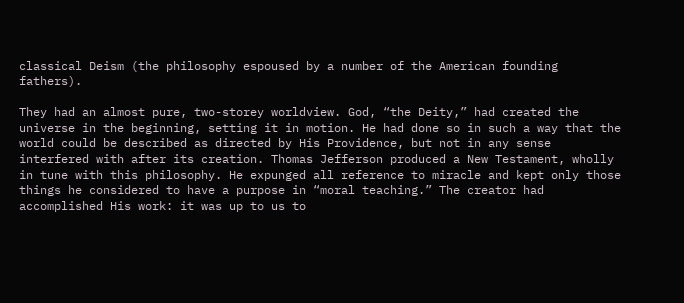classical Deism (the philosophy espoused by a number of the American founding fathers).

They had an almost pure, two-storey worldview. God, “the Deity,” had created the universe in the beginning, setting it in motion. He had done so in such a way that the world could be described as directed by His Providence, but not in any sense interfered with after its creation. Thomas Jefferson produced a New Testament, wholly in tune with this philosophy. He expunged all reference to miracle and kept only those things he considered to have a purpose in “moral teaching.” The creator had accomplished His work: it was up to us to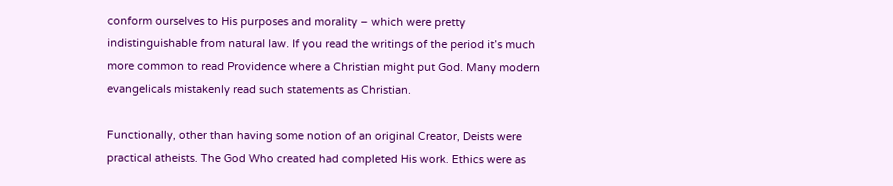conform ourselves to His purposes and morality – which were pretty indistinguishable from natural law. If you read the writings of the period it’s much more common to read Providence where a Christian might put God. Many modern evangelicals mistakenly read such statements as Christian.

Functionally, other than having some notion of an original Creator, Deists were practical atheists. The God Who created had completed His work. Ethics were as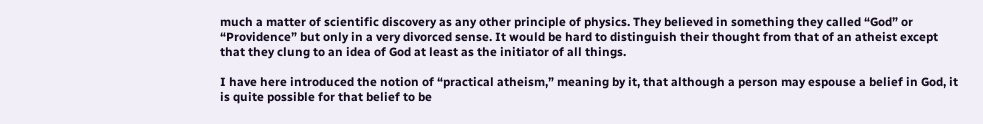much a matter of scientific discovery as any other principle of physics. They believed in something they called “God” or “Providence” but only in a very divorced sense. It would be hard to distinguish their thought from that of an atheist except that they clung to an idea of God at least as the initiator of all things.

I have here introduced the notion of “practical atheism,” meaning by it, that although a person may espouse a belief in God, it is quite possible for that belief to be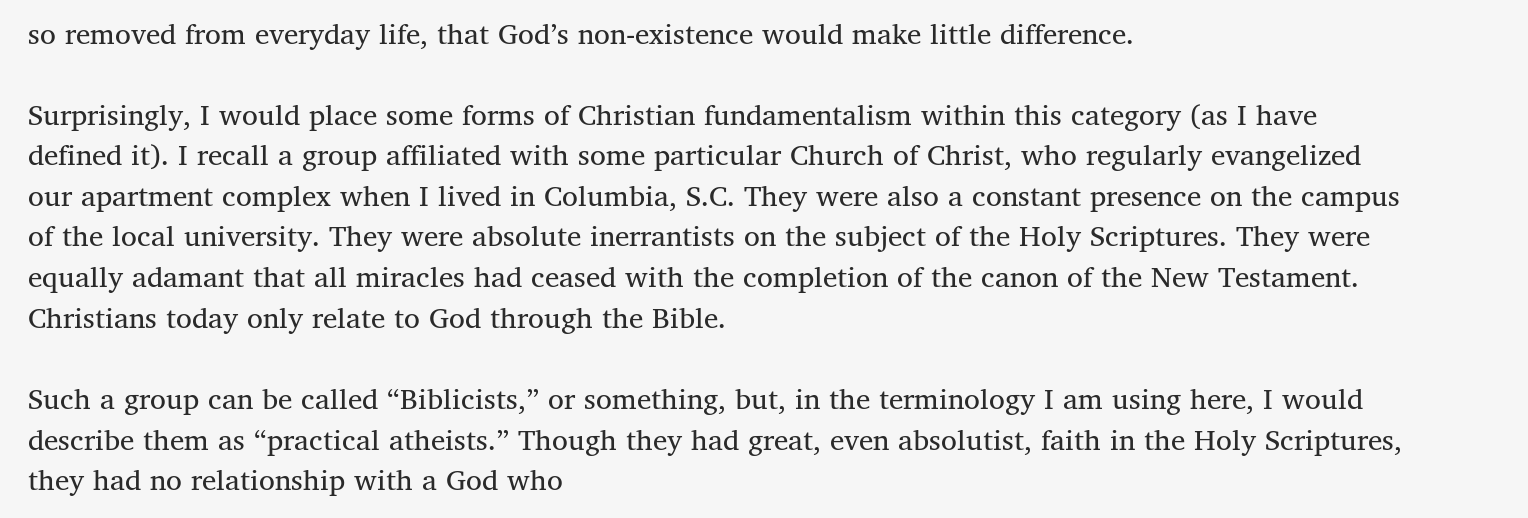so removed from everyday life, that God’s non-existence would make little difference.

Surprisingly, I would place some forms of Christian fundamentalism within this category (as I have defined it). I recall a group affiliated with some particular Church of Christ, who regularly evangelized our apartment complex when I lived in Columbia, S.C. They were also a constant presence on the campus of the local university. They were absolute inerrantists on the subject of the Holy Scriptures. They were equally adamant that all miracles had ceased with the completion of the canon of the New Testament. Christians today only relate to God through the Bible.

Such a group can be called “Biblicists,” or something, but, in the terminology I am using here, I would describe them as “practical atheists.” Though they had great, even absolutist, faith in the Holy Scriptures, they had no relationship with a God who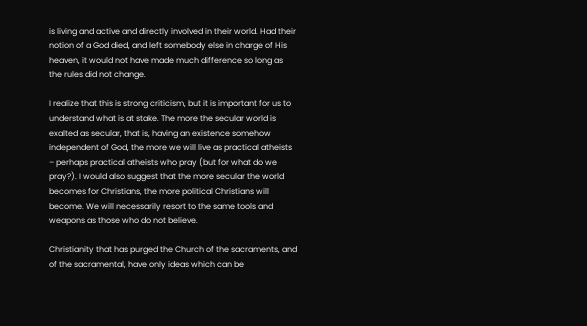is living and active and directly involved in their world. Had their notion of a God died, and left somebody else in charge of His heaven, it would not have made much difference so long as the rules did not change.

I realize that this is strong criticism, but it is important for us to understand what is at stake. The more the secular world is exalted as secular, that is, having an existence somehow independent of God, the more we will live as practical atheists – perhaps practical atheists who pray (but for what do we pray?). I would also suggest that the more secular the world becomes for Christians, the more political Christians will become. We will necessarily resort to the same tools and weapons as those who do not believe.

Christianity that has purged the Church of the sacraments, and of the sacramental, have only ideas which can be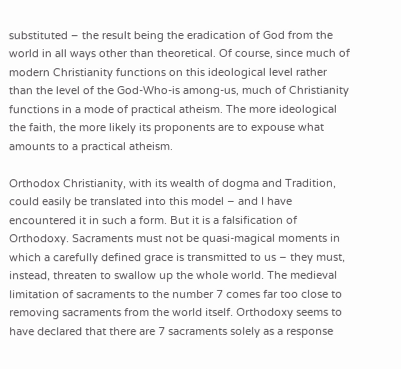substituted – the result being the eradication of God from the world in all ways other than theoretical. Of course, since much of modern Christianity functions on this ideological level rather than the level of the God-Who-is among-us, much of Christianity functions in a mode of practical atheism. The more ideological the faith, the more likely its proponents are to expouse what amounts to a practical atheism.

Orthodox Christianity, with its wealth of dogma and Tradition, could easily be translated into this model – and I have encountered it in such a form. But it is a falsification of Orthodoxy. Sacraments must not be quasi-magical moments in which a carefully defined grace is transmitted to us – they must, instead, threaten to swallow up the whole world. The medieval limitation of sacraments to the number 7 comes far too close to removing sacraments from the world itself. Orthodoxy seems to have declared that there are 7 sacraments solely as a response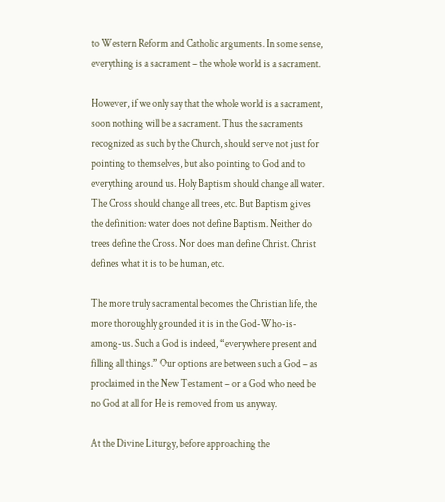to Western Reform and Catholic arguments. In some sense, everything is a sacrament – the whole world is a sacrament.

However, if we only say that the whole world is a sacrament, soon nothing will be a sacrament. Thus the sacraments recognized as such by the Church, should serve not just for pointing to themselves, but also pointing to God and to everything around us. Holy Baptism should change all water. The Cross should change all trees, etc. But Baptism gives the definition: water does not define Baptism. Neither do trees define the Cross. Nor does man define Christ. Christ defines what it is to be human, etc.

The more truly sacramental becomes the Christian life, the more thoroughly grounded it is in the God-Who-is-among-us. Such a God is indeed, “everywhere present and filling all things.” Our options are between such a God – as proclaimed in the New Testament – or a God who need be no God at all for He is removed from us anyway.

At the Divine Liturgy, before approaching the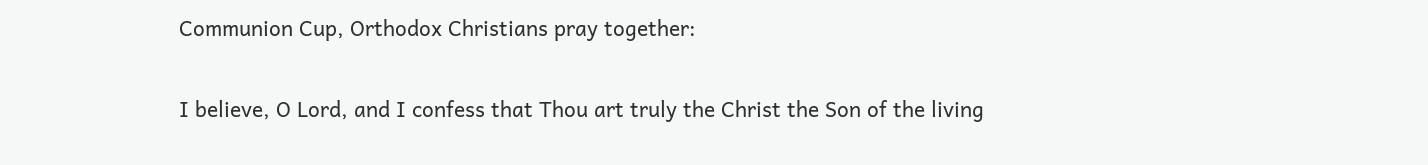Communion Cup, Orthodox Christians pray together:

I believe, O Lord, and I confess that Thou art truly the Christ the Son of the living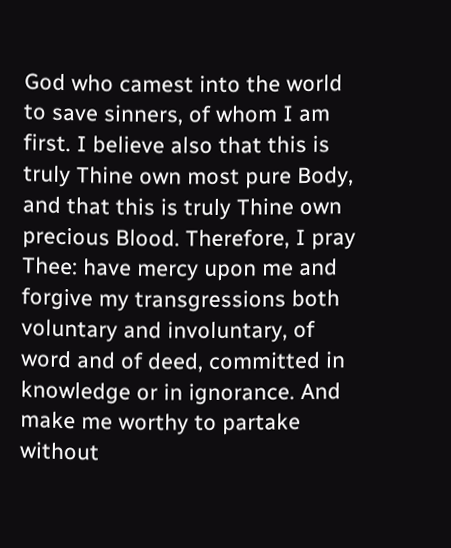God who camest into the world to save sinners, of whom I am first. I believe also that this is truly Thine own most pure Body, and that this is truly Thine own precious Blood. Therefore, I pray Thee: have mercy upon me and forgive my transgressions both voluntary and involuntary, of word and of deed, committed in knowledge or in ignorance. And make me worthy to partake without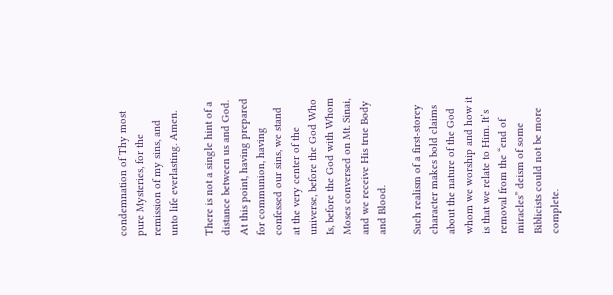condemnation of Thy most pure Mysteries, for the remission of my sins, and unto life everlasting. Amen.

There is not a single hint of a distance between us and God. At this point, having prepared for communion, having confessed our sins, we stand at the very center of the universe, before the God Who Is, before the God with Whom Moses conversed on Mt. Sinai, and we receive His true Body and Blood.

Such realism of a first-storey character makes bold claims about the nature of the God whom we worship and how it is that we relate to Him. It’s removal from the “end of miracles” deism of some Biblicists could not be more complete.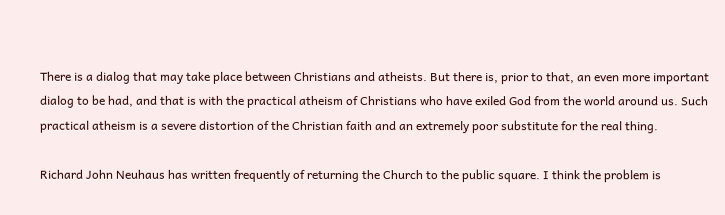There is a dialog that may take place between Christians and atheists. But there is, prior to that, an even more important dialog to be had, and that is with the practical atheism of Christians who have exiled God from the world around us. Such practical atheism is a severe distortion of the Christian faith and an extremely poor substitute for the real thing.

Richard John Neuhaus has written frequently of returning the Church to the public square. I think the problem is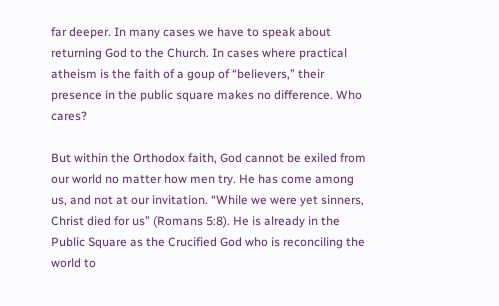far deeper. In many cases we have to speak about returning God to the Church. In cases where practical atheism is the faith of a goup of “believers,” their presence in the public square makes no difference. Who cares?

But within the Orthodox faith, God cannot be exiled from our world no matter how men try. He has come among us, and not at our invitation. “While we were yet sinners, Christ died for us” (Romans 5:8). He is already in the Public Square as the Crucified God who is reconciling the world to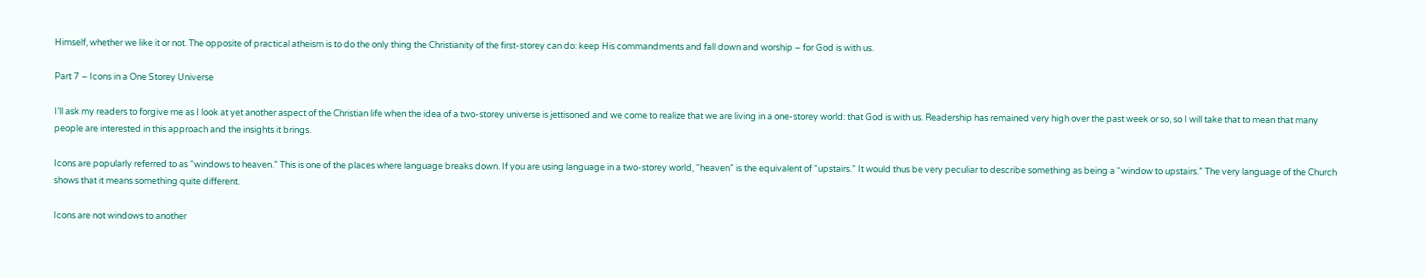Himself, whether we like it or not. The opposite of practical atheism is to do the only thing the Christianity of the first-storey can do: keep His commandments and fall down and worship – for God is with us.

Part 7 – Icons in a One Storey Universe

I’ll ask my readers to forgive me as I look at yet another aspect of the Christian life when the idea of a two-storey universe is jettisoned and we come to realize that we are living in a one-storey world: that God is with us. Readership has remained very high over the past week or so, so I will take that to mean that many people are interested in this approach and the insights it brings.

Icons are popularly referred to as “windows to heaven.” This is one of the places where language breaks down. If you are using language in a two-storey world, “heaven” is the equivalent of “upstairs.” It would thus be very peculiar to describe something as being a “window to upstairs.” The very language of the Church shows that it means something quite different.

Icons are not windows to another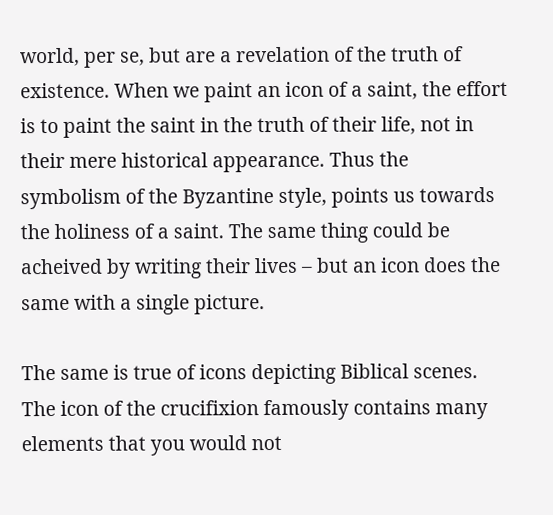world, per se, but are a revelation of the truth of existence. When we paint an icon of a saint, the effort is to paint the saint in the truth of their life, not in their mere historical appearance. Thus the symbolism of the Byzantine style, points us towards the holiness of a saint. The same thing could be acheived by writing their lives – but an icon does the same with a single picture.

The same is true of icons depicting Biblical scenes. The icon of the crucifixion famously contains many elements that you would not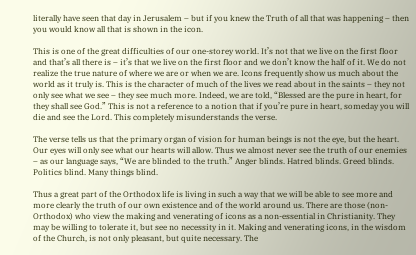literally have seen that day in Jerusalem – but if you knew the Truth of all that was happening – then you would know all that is shown in the icon.

This is one of the great difficulties of our one-storey world. It’s not that we live on the first floor and that’s all there is – it’s that we live on the first floor and we don’t know the half of it. We do not realize the true nature of where we are or when we are. Icons frequently show us much about the world as it truly is. This is the character of much of the lives we read about in the saints – they not only see what we see – they see much more. Indeed, we are told, “Blessed are the pure in heart, for they shall see God.” This is not a reference to a notion that if you’re pure in heart, someday you will die and see the Lord. This completely misunderstands the verse.

The verse tells us that the primary organ of vision for human beings is not the eye, but the heart. Our eyes will only see what our hearts will allow. Thus we almost never see the truth of our enemies – as our language says, “We are blinded to the truth.” Anger blinds. Hatred blinds. Greed blinds. Politics blind. Many things blind.

Thus a great part of the Orthodox life is living in such a way that we will be able to see more and more clearly the truth of our own existence and of the world around us. There are those (non-Orthodox) who view the making and venerating of icons as a non-essential in Christianity. They may be willing to tolerate it, but see no necessity in it. Making and venerating icons, in the wisdom of the Church, is not only pleasant, but quite necessary. The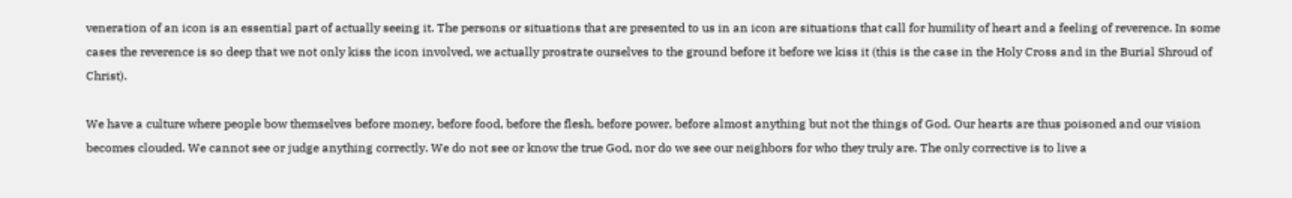veneration of an icon is an essential part of actually seeing it. The persons or situations that are presented to us in an icon are situations that call for humility of heart and a feeling of reverence. In some cases the reverence is so deep that we not only kiss the icon involved, we actually prostrate ourselves to the ground before it before we kiss it (this is the case in the Holy Cross and in the Burial Shroud of Christ).

We have a culture where people bow themselves before money, before food, before the flesh, before power, before almost anything but not the things of God. Our hearts are thus poisoned and our vision becomes clouded. We cannot see or judge anything correctly. We do not see or know the true God, nor do we see our neighbors for who they truly are. The only corrective is to live a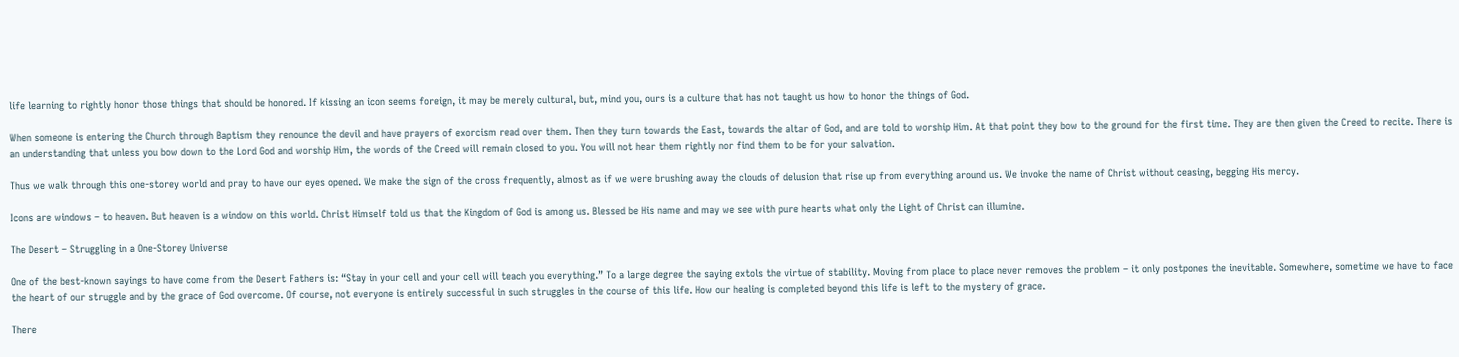life learning to rightly honor those things that should be honored. If kissing an icon seems foreign, it may be merely cultural, but, mind you, ours is a culture that has not taught us how to honor the things of God.

When someone is entering the Church through Baptism they renounce the devil and have prayers of exorcism read over them. Then they turn towards the East, towards the altar of God, and are told to worship Him. At that point they bow to the ground for the first time. They are then given the Creed to recite. There is an understanding that unless you bow down to the Lord God and worship Him, the words of the Creed will remain closed to you. You will not hear them rightly nor find them to be for your salvation.

Thus we walk through this one-storey world and pray to have our eyes opened. We make the sign of the cross frequently, almost as if we were brushing away the clouds of delusion that rise up from everything around us. We invoke the name of Christ without ceasing, begging His mercy.

Icons are windows – to heaven. But heaven is a window on this world. Christ Himself told us that the Kingdom of God is among us. Blessed be His name and may we see with pure hearts what only the Light of Christ can illumine.

The Desert – Struggling in a One-Storey Universe

One of the best-known sayings to have come from the Desert Fathers is: “Stay in your cell and your cell will teach you everything.” To a large degree the saying extols the virtue of stability. Moving from place to place never removes the problem – it only postpones the inevitable. Somewhere, sometime we have to face the heart of our struggle and by the grace of God overcome. Of course, not everyone is entirely successful in such struggles in the course of this life. How our healing is completed beyond this life is left to the mystery of grace.

There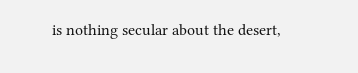is nothing secular about the desert,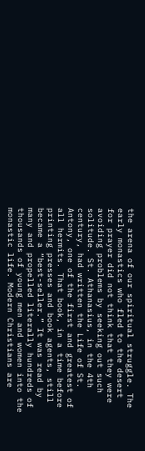the arena of our spiritual struggle. The early monastics who fled to the desert for prayer did not think that they were avoiding problems by seeking out such solitude. St. Athanasius, in the 4th century, had written the Life of St. Antony, one of the first and greatest of all hermits. That book, in a time before printing presses and book agents, still became a “best-seller.” It was read by many and propelled literally hundreds of thousands of young men and women into the monastic life. Modern Christians are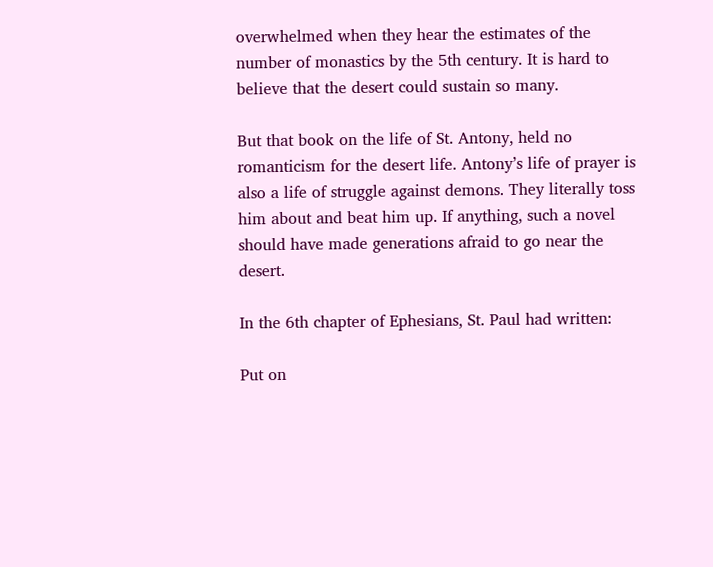overwhelmed when they hear the estimates of the number of monastics by the 5th century. It is hard to believe that the desert could sustain so many.

But that book on the life of St. Antony, held no romanticism for the desert life. Antony’s life of prayer is also a life of struggle against demons. They literally toss him about and beat him up. If anything, such a novel should have made generations afraid to go near the desert.

In the 6th chapter of Ephesians, St. Paul had written:

Put on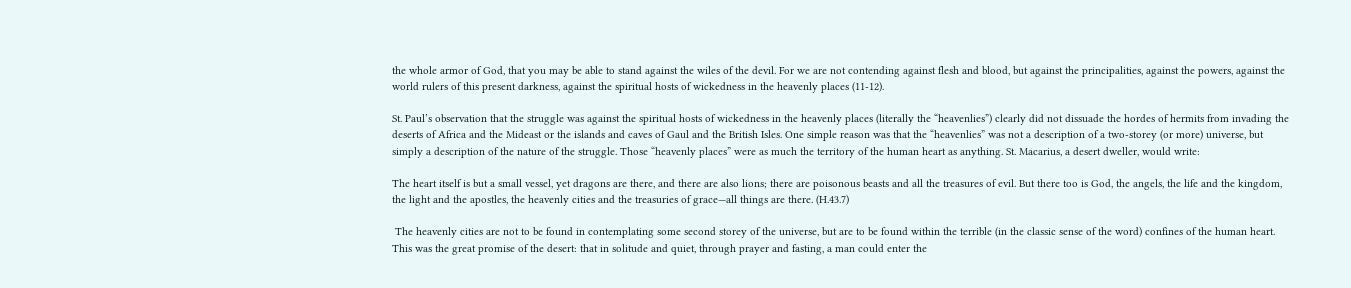the whole armor of God, that you may be able to stand against the wiles of the devil. For we are not contending against flesh and blood, but against the principalities, against the powers, against the world rulers of this present darkness, against the spiritual hosts of wickedness in the heavenly places (11-12).

St. Paul’s observation that the struggle was against the spiritual hosts of wickedness in the heavenly places (literally the “heavenlies”) clearly did not dissuade the hordes of hermits from invading the deserts of Africa and the Mideast or the islands and caves of Gaul and the British Isles. One simple reason was that the “heavenlies” was not a description of a two-storey (or more) universe, but simply a description of the nature of the struggle. Those “heavenly places” were as much the territory of the human heart as anything. St. Macarius, a desert dweller, would write:

The heart itself is but a small vessel, yet dragons are there, and there are also lions; there are poisonous beasts and all the treasures of evil. But there too is God, the angels, the life and the kingdom, the light and the apostles, the heavenly cities and the treasuries of grace—all things are there. (H.43.7)

 The heavenly cities are not to be found in contemplating some second storey of the universe, but are to be found within the terrible (in the classic sense of the word) confines of the human heart. This was the great promise of the desert: that in solitude and quiet, through prayer and fasting, a man could enter the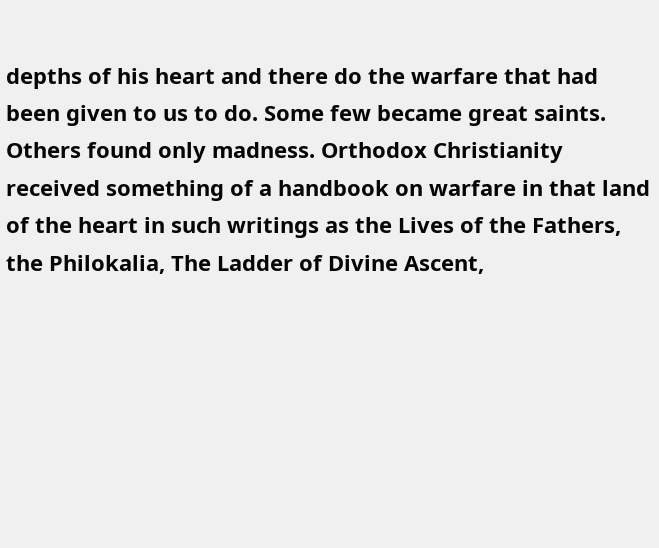depths of his heart and there do the warfare that had been given to us to do. Some few became great saints. Others found only madness. Orthodox Christianity received something of a handbook on warfare in that land of the heart in such writings as the Lives of the Fathers, the Philokalia, The Ladder of Divine Ascent,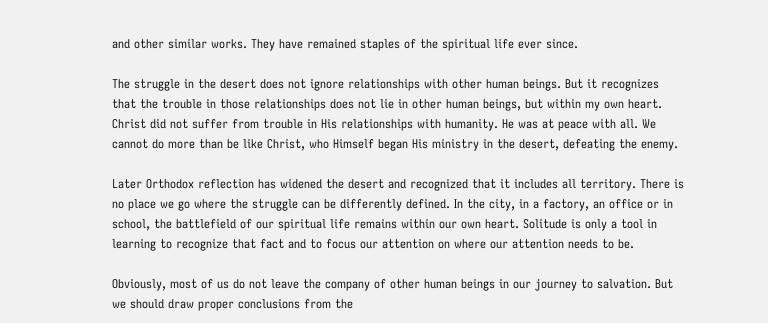and other similar works. They have remained staples of the spiritual life ever since.

The struggle in the desert does not ignore relationships with other human beings. But it recognizes that the trouble in those relationships does not lie in other human beings, but within my own heart. Christ did not suffer from trouble in His relationships with humanity. He was at peace with all. We cannot do more than be like Christ, who Himself began His ministry in the desert, defeating the enemy.

Later Orthodox reflection has widened the desert and recognized that it includes all territory. There is no place we go where the struggle can be differently defined. In the city, in a factory, an office or in school, the battlefield of our spiritual life remains within our own heart. Solitude is only a tool in learning to recognize that fact and to focus our attention on where our attention needs to be.

Obviously, most of us do not leave the company of other human beings in our journey to salvation. But we should draw proper conclusions from the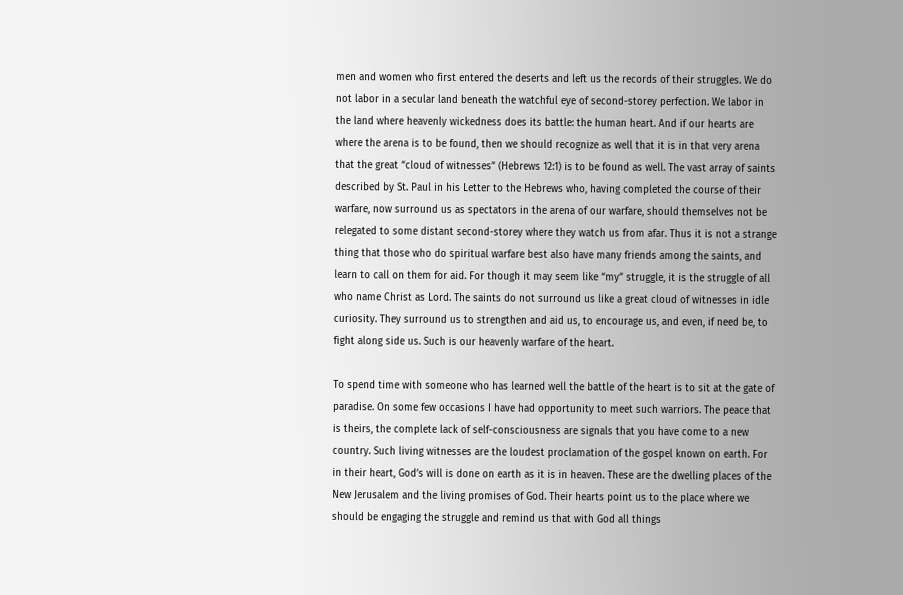men and women who first entered the deserts and left us the records of their struggles. We do not labor in a secular land beneath the watchful eye of second-storey perfection. We labor in the land where heavenly wickedness does its battle: the human heart. And if our hearts are where the arena is to be found, then we should recognize as well that it is in that very arena that the great “cloud of witnesses” (Hebrews 12:1) is to be found as well. The vast array of saints described by St. Paul in his Letter to the Hebrews who, having completed the course of their warfare, now surround us as spectators in the arena of our warfare, should themselves not be relegated to some distant second-storey where they watch us from afar. Thus it is not a strange thing that those who do spiritual warfare best also have many friends among the saints, and learn to call on them for aid. For though it may seem like “my” struggle, it is the struggle of all who name Christ as Lord. The saints do not surround us like a great cloud of witnesses in idle curiosity. They surround us to strengthen and aid us, to encourage us, and even, if need be, to fight along side us. Such is our heavenly warfare of the heart.

To spend time with someone who has learned well the battle of the heart is to sit at the gate of paradise. On some few occasions I have had opportunity to meet such warriors. The peace that is theirs, the complete lack of self-consciousness are signals that you have come to a new country. Such living witnesses are the loudest proclamation of the gospel known on earth. For in their heart, God’s will is done on earth as it is in heaven. These are the dwelling places of the New Jerusalem and the living promises of God. Their hearts point us to the place where we should be engaging the struggle and remind us that with God all things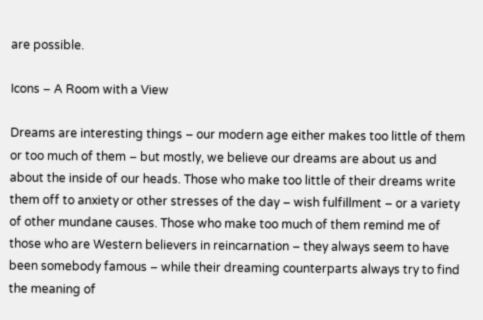are possible.

Icons – A Room with a View

Dreams are interesting things – our modern age either makes too little of them or too much of them – but mostly, we believe our dreams are about us and about the inside of our heads. Those who make too little of their dreams write them off to anxiety or other stresses of the day – wish fulfillment – or a variety of other mundane causes. Those who make too much of them remind me of those who are Western believers in reincarnation – they always seem to have been somebody famous – while their dreaming counterparts always try to find the meaning of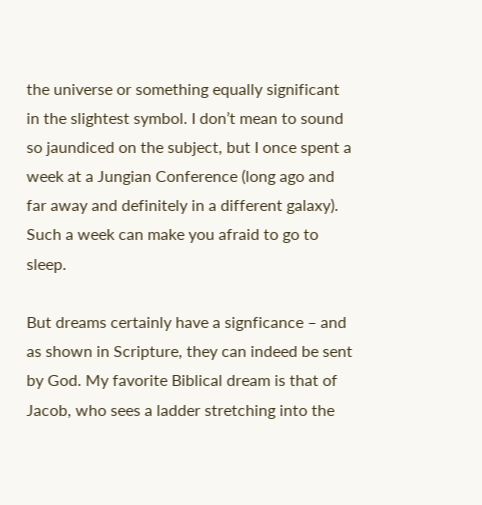the universe or something equally significant in the slightest symbol. I don’t mean to sound so jaundiced on the subject, but I once spent a week at a Jungian Conference (long ago and far away and definitely in a different galaxy). Such a week can make you afraid to go to sleep.

But dreams certainly have a signficance – and as shown in Scripture, they can indeed be sent by God. My favorite Biblical dream is that of Jacob, who sees a ladder stretching into the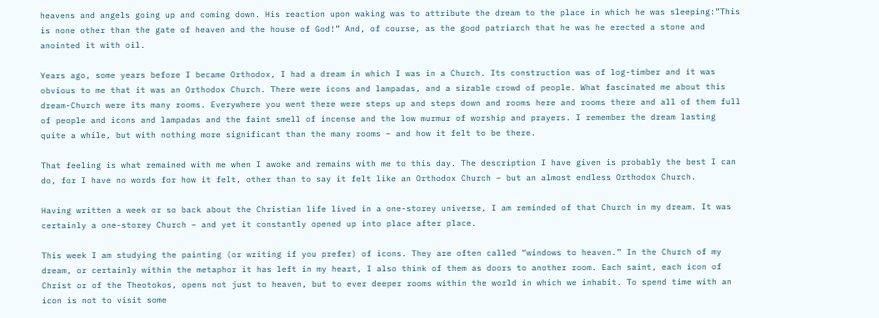heavens and angels going up and coming down. His reaction upon waking was to attribute the dream to the place in which he was sleeping:”This is none other than the gate of heaven and the house of God!” And, of course, as the good patriarch that he was he erected a stone and anointed it with oil.

Years ago, some years before I became Orthodox, I had a dream in which I was in a Church. Its construction was of log-timber and it was obvious to me that it was an Orthodox Church. There were icons and lampadas, and a sizable crowd of people. What fascinated me about this dream-Church were its many rooms. Everywhere you went there were steps up and steps down and rooms here and rooms there and all of them full of people and icons and lampadas and the faint smell of incense and the low murmur of worship and prayers. I remember the dream lasting quite a while, but with nothing more significant than the many rooms – and how it felt to be there.

That feeling is what remained with me when I awoke and remains with me to this day. The description I have given is probably the best I can do, for I have no words for how it felt, other than to say it felt like an Orthodox Church – but an almost endless Orthodox Church.

Having written a week or so back about the Christian life lived in a one-storey universe, I am reminded of that Church in my dream. It was certainly a one-storey Church – and yet it constantly opened up into place after place.

This week I am studying the painting (or writing if you prefer) of icons. They are often called “windows to heaven.” In the Church of my dream, or certainly within the metaphor it has left in my heart, I also think of them as doors to another room. Each saint, each icon of Christ or of the Theotokos, opens not just to heaven, but to ever deeper rooms within the world in which we inhabit. To spend time with an icon is not to visit some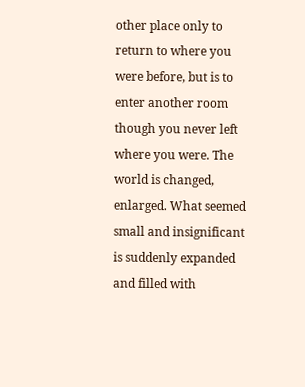other place only to return to where you were before, but is to enter another room though you never left where you were. The world is changed, enlarged. What seemed small and insignificant is suddenly expanded and filled with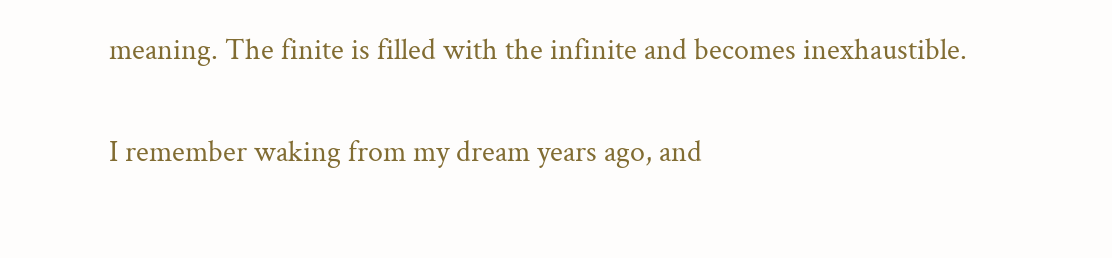meaning. The finite is filled with the infinite and becomes inexhaustible.

I remember waking from my dream years ago, and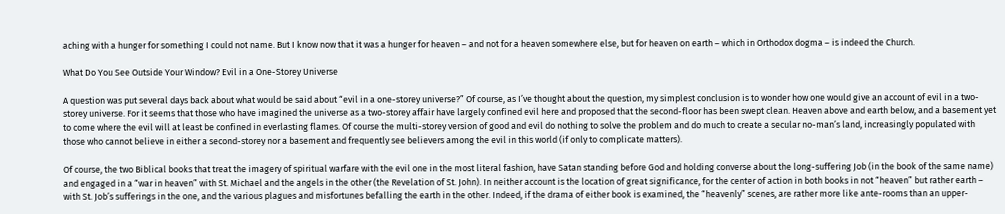aching with a hunger for something I could not name. But I know now that it was a hunger for heaven – and not for a heaven somewhere else, but for heaven on earth – which in Orthodox dogma – is indeed the Church.

What Do You See Outside Your Window? Evil in a One-Storey Universe

A question was put several days back about what would be said about “evil in a one-storey universe?” Of course, as I’ve thought about the question, my simplest conclusion is to wonder how one would give an account of evil in a two-storey universe. For it seems that those who have imagined the universe as a two-storey affair have largely confined evil here and proposed that the second-floor has been swept clean. Heaven above and earth below, and a basement yet to come where the evil will at least be confined in everlasting flames. Of course the multi-storey version of good and evil do nothing to solve the problem and do much to create a secular no-man’s land, increasingly populated with those who cannot believe in either a second-storey nor a basement and frequently see believers among the evil in this world (if only to complicate matters).

Of course, the two Biblical books that treat the imagery of spiritual warfare with the evil one in the most literal fashion, have Satan standing before God and holding converse about the long-suffering Job (in the book of the same name) and engaged in a “war in heaven” with St. Michael and the angels in the other (the Revelation of St. John). In neither account is the location of great significance, for the center of action in both books in not “heaven” but rather earth – with St. Job’s sufferings in the one, and the various plagues and misfortunes befalling the earth in the other. Indeed, if the drama of either book is examined, the “heavenly” scenes, are rather more like ante-rooms than an upper-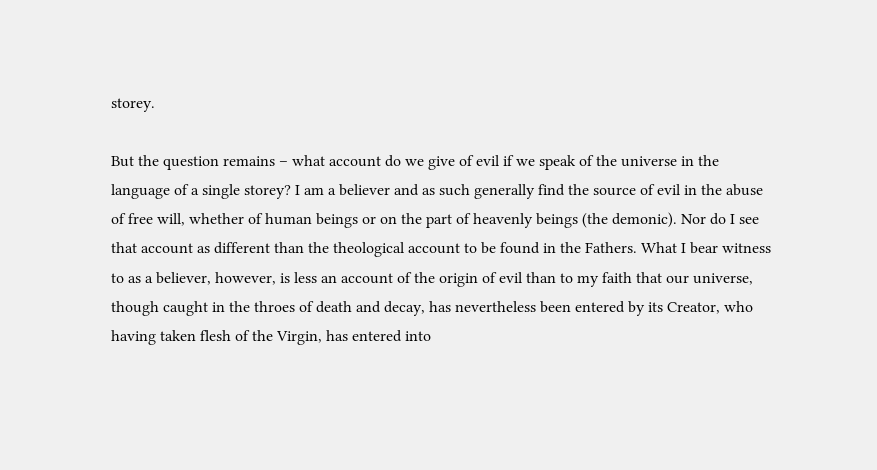storey.

But the question remains – what account do we give of evil if we speak of the universe in the language of a single storey? I am a believer and as such generally find the source of evil in the abuse of free will, whether of human beings or on the part of heavenly beings (the demonic). Nor do I see that account as different than the theological account to be found in the Fathers. What I bear witness to as a believer, however, is less an account of the origin of evil than to my faith that our universe, though caught in the throes of death and decay, has nevertheless been entered by its Creator, who having taken flesh of the Virgin, has entered into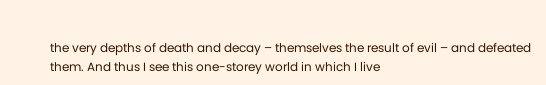the very depths of death and decay – themselves the result of evil – and defeated them. And thus I see this one-storey world in which I live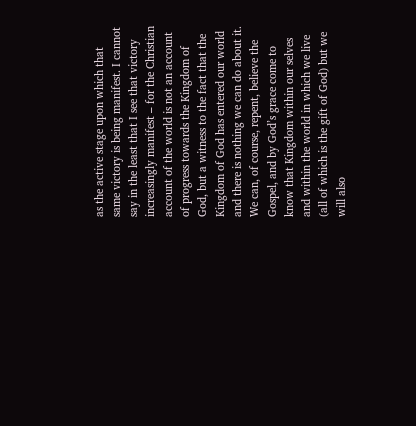as the active stage upon which that same victory is being manifest. I cannot say in the least that I see that victory increasingly manifest – for the Christian account of the world is not an account of progress towards the Kingdom of God, but a witness to the fact that the Kingdom of God has entered our world and there is nothing we can do about it. We can, of course, repent, believe the Gospel, and by God’s grace come to know that Kingdom within our selves and within the world in which we live (all of which is the gift of God) but we will also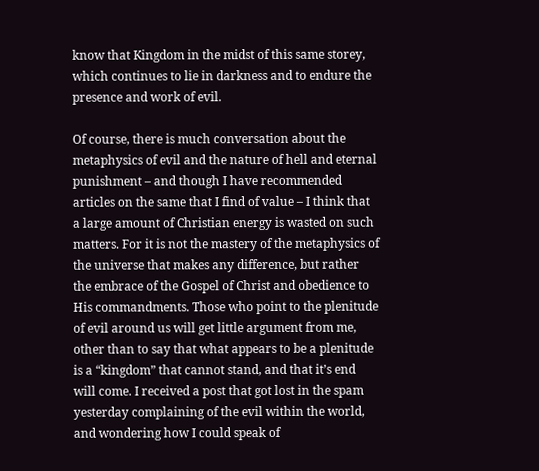know that Kingdom in the midst of this same storey, which continues to lie in darkness and to endure the presence and work of evil.

Of course, there is much conversation about the metaphysics of evil and the nature of hell and eternal punishment – and though I have recommended articles on the same that I find of value – I think that a large amount of Christian energy is wasted on such matters. For it is not the mastery of the metaphysics of the universe that makes any difference, but rather the embrace of the Gospel of Christ and obedience to His commandments. Those who point to the plenitude of evil around us will get little argument from me, other than to say that what appears to be a plenitude is a “kingdom” that cannot stand, and that it’s end will come. I received a post that got lost in the spam yesterday complaining of the evil within the world, and wondering how I could speak of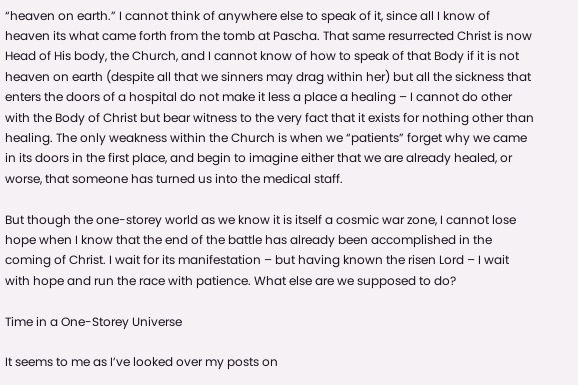“heaven on earth.” I cannot think of anywhere else to speak of it, since all I know of heaven its what came forth from the tomb at Pascha. That same resurrected Christ is now Head of His body, the Church, and I cannot know of how to speak of that Body if it is not heaven on earth (despite all that we sinners may drag within her) but all the sickness that enters the doors of a hospital do not make it less a place a healing – I cannot do other with the Body of Christ but bear witness to the very fact that it exists for nothing other than healing. The only weakness within the Church is when we “patients” forget why we came in its doors in the first place, and begin to imagine either that we are already healed, or worse, that someone has turned us into the medical staff.

But though the one-storey world as we know it is itself a cosmic war zone, I cannot lose hope when I know that the end of the battle has already been accomplished in the coming of Christ. I wait for its manifestation – but having known the risen Lord – I wait with hope and run the race with patience. What else are we supposed to do?

Time in a One-Storey Universe

It seems to me as I’ve looked over my posts on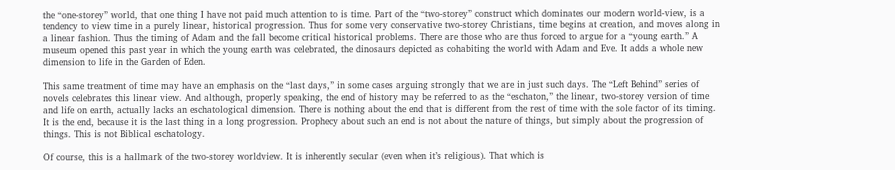the “one-storey” world, that one thing I have not paid much attention to is time. Part of the “two-storey” construct which dominates our modern world-view, is a tendency to view time in a purely linear, historical progression. Thus for some very conservative two-storey Christians, time begins at creation, and moves along in a linear fashion. Thus the timing of Adam and the fall become critical historical problems. There are those who are thus forced to argue for a “young earth.” A museum opened this past year in which the young earth was celebrated, the dinosaurs depicted as cohabiting the world with Adam and Eve. It adds a whole new dimension to life in the Garden of Eden.

This same treatment of time may have an emphasis on the “last days,” in some cases arguing strongly that we are in just such days. The “Left Behind” series of novels celebrates this linear view. And although, properly speaking, the end of history may be referred to as the “eschaton,” the linear, two-storey version of time and life on earth, actually lacks an eschatological dimension. There is nothing about the end that is different from the rest of time with the sole factor of its timing. It is the end, because it is the last thing in a long progression. Prophecy about such an end is not about the nature of things, but simply about the progression of things. This is not Biblical eschatology.

Of course, this is a hallmark of the two-storey worldview. It is inherently secular (even when it’s religious). That which is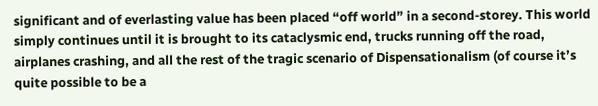significant and of everlasting value has been placed “off world” in a second-storey. This world simply continues until it is brought to its cataclysmic end, trucks running off the road, airplanes crashing, and all the rest of the tragic scenario of Dispensationalism (of course it’s quite possible to be a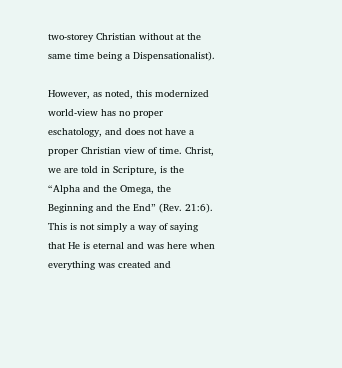two-storey Christian without at the same time being a Dispensationalist).

However, as noted, this modernized world-view has no proper eschatology, and does not have a proper Christian view of time. Christ, we are told in Scripture, is the “Alpha and the Omega, the Beginning and the End” (Rev. 21:6). This is not simply a way of saying that He is eternal and was here when everything was created and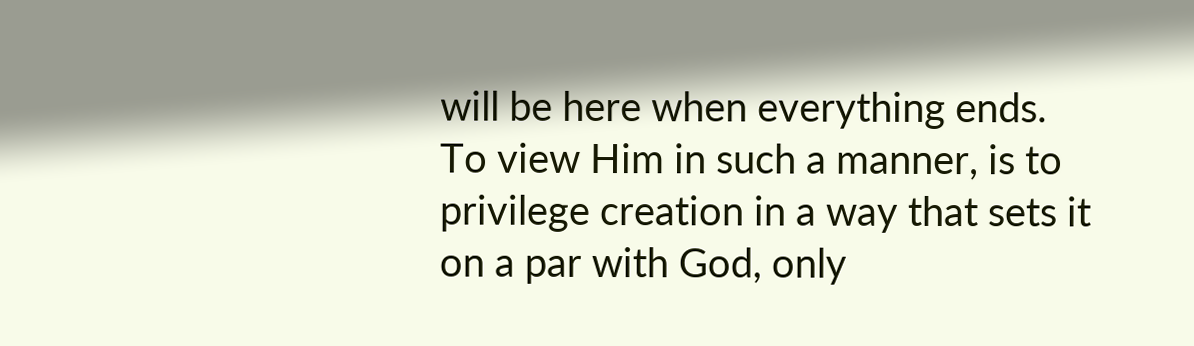will be here when everything ends. To view Him in such a manner, is to privilege creation in a way that sets it on a par with God, only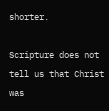shorter.

Scripture does not tell us that Christ was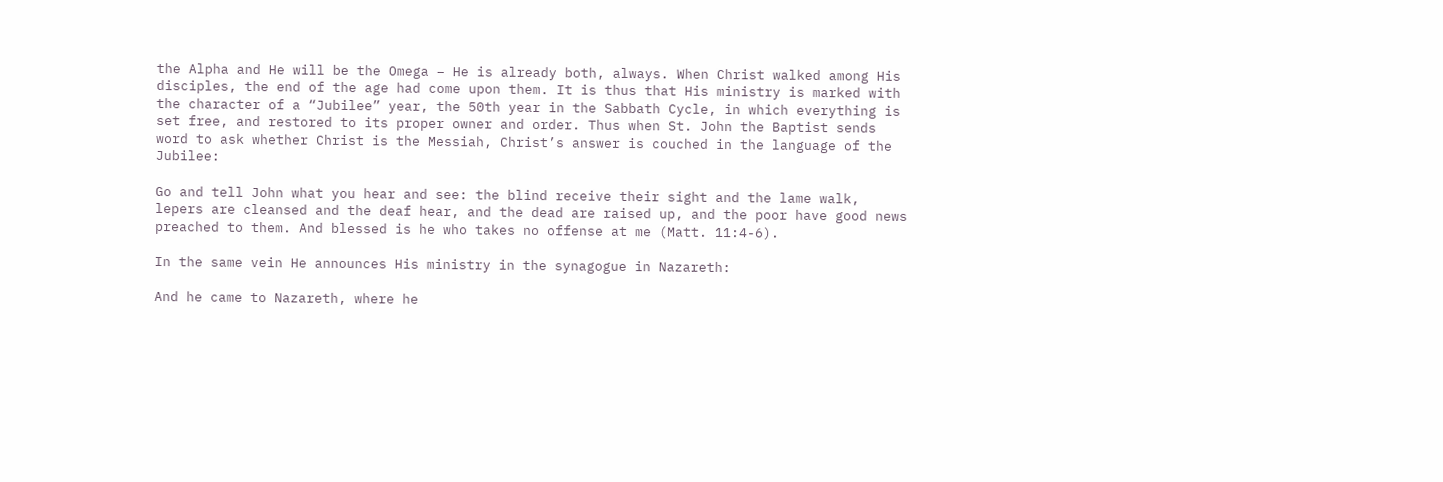the Alpha and He will be the Omega – He is already both, always. When Christ walked among His disciples, the end of the age had come upon them. It is thus that His ministry is marked with the character of a “Jubilee” year, the 50th year in the Sabbath Cycle, in which everything is set free, and restored to its proper owner and order. Thus when St. John the Baptist sends word to ask whether Christ is the Messiah, Christ’s answer is couched in the language of the Jubilee:

Go and tell John what you hear and see: the blind receive their sight and the lame walk, lepers are cleansed and the deaf hear, and the dead are raised up, and the poor have good news preached to them. And blessed is he who takes no offense at me (Matt. 11:4-6).

In the same vein He announces His ministry in the synagogue in Nazareth:

And he came to Nazareth, where he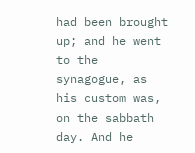had been brought up; and he went to the synagogue, as his custom was, on the sabbath day. And he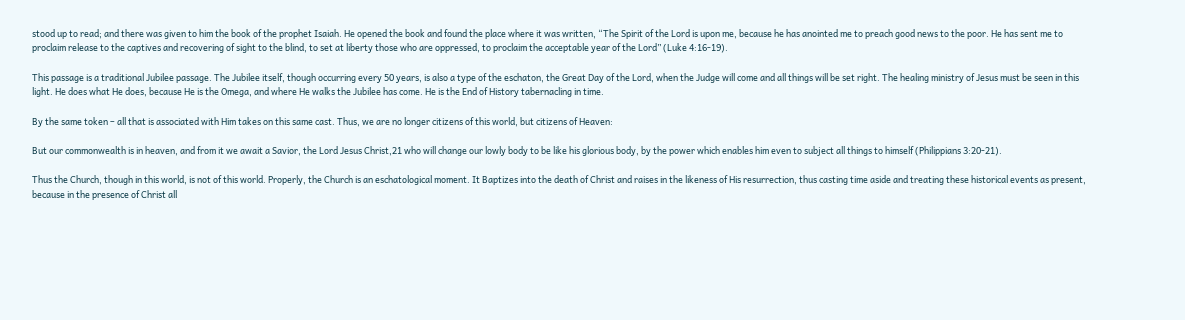stood up to read; and there was given to him the book of the prophet Isaiah. He opened the book and found the place where it was written, “The Spirit of the Lord is upon me, because he has anointed me to preach good news to the poor. He has sent me to proclaim release to the captives and recovering of sight to the blind, to set at liberty those who are oppressed, to proclaim the acceptable year of the Lord” (Luke 4:16-19).

This passage is a traditional Jubilee passage. The Jubilee itself, though occurring every 50 years, is also a type of the eschaton, the Great Day of the Lord, when the Judge will come and all things will be set right. The healing ministry of Jesus must be seen in this light. He does what He does, because He is the Omega, and where He walks the Jubilee has come. He is the End of History tabernacling in time.

By the same token – all that is associated with Him takes on this same cast. Thus, we are no longer citizens of this world, but citizens of Heaven:

But our commonwealth is in heaven, and from it we await a Savior, the Lord Jesus Christ,21 who will change our lowly body to be like his glorious body, by the power which enables him even to subject all things to himself (Philippians 3:20-21).

Thus the Church, though in this world, is not of this world. Properly, the Church is an eschatological moment. It Baptizes into the death of Christ and raises in the likeness of His resurrection, thus casting time aside and treating these historical events as present, because in the presence of Christ all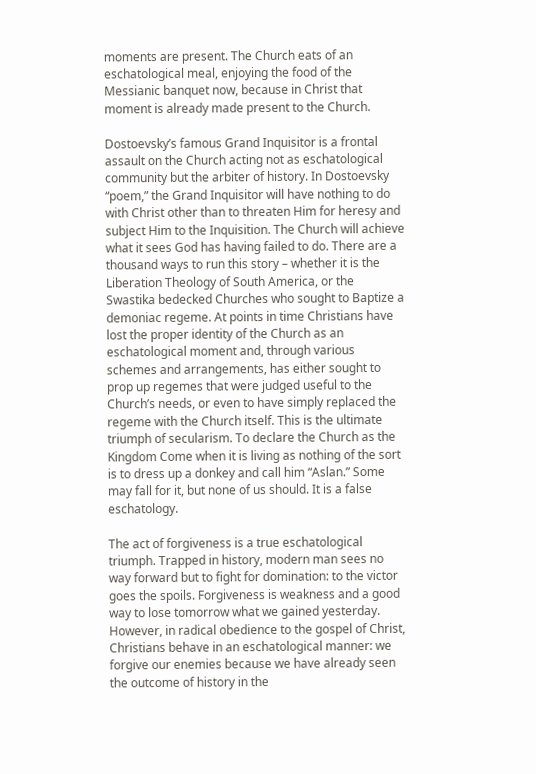moments are present. The Church eats of an eschatological meal, enjoying the food of the Messianic banquet now, because in Christ that moment is already made present to the Church.

Dostoevsky’s famous Grand Inquisitor is a frontal assault on the Church acting not as eschatological community but the arbiter of history. In Dostoevsky “poem,” the Grand Inquisitor will have nothing to do with Christ other than to threaten Him for heresy and subject Him to the Inquisition. The Church will achieve what it sees God has having failed to do. There are a thousand ways to run this story – whether it is the Liberation Theology of South America, or the Swastika bedecked Churches who sought to Baptize a demoniac regeme. At points in time Christians have lost the proper identity of the Church as an eschatological moment and, through various schemes and arrangements, has either sought to prop up regemes that were judged useful to the Church’s needs, or even to have simply replaced the regeme with the Church itself. This is the ultimate triumph of secularism. To declare the Church as the Kingdom Come when it is living as nothing of the sort is to dress up a donkey and call him “Aslan.” Some may fall for it, but none of us should. It is a false eschatology.

The act of forgiveness is a true eschatological triumph. Trapped in history, modern man sees no way forward but to fight for domination: to the victor goes the spoils. Forgiveness is weakness and a good way to lose tomorrow what we gained yesterday. However, in radical obedience to the gospel of Christ, Christians behave in an eschatological manner: we forgive our enemies because we have already seen the outcome of history in the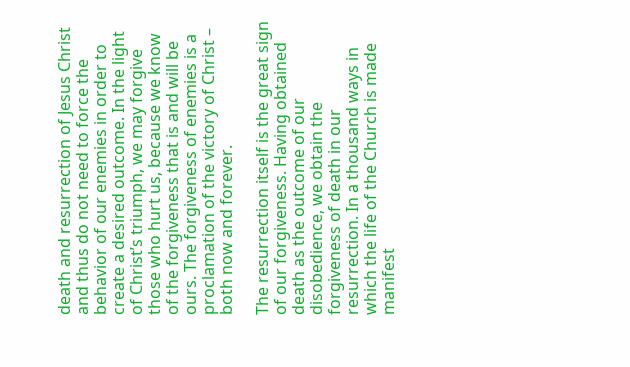death and resurrection of Jesus Christ and thus do not need to force the behavior of our enemies in order to create a desired outcome. In the light of Christ’s triumph, we may forgive those who hurt us, because we know of the forgiveness that is and will be ours. The forgiveness of enemies is a proclamation of the victory of Christ – both now and forever.

The resurrection itself is the great sign of our forgiveness. Having obtained death as the outcome of our disobedience, we obtain the forgiveness of death in our resurrection. In a thousand ways in which the life of the Church is made manifest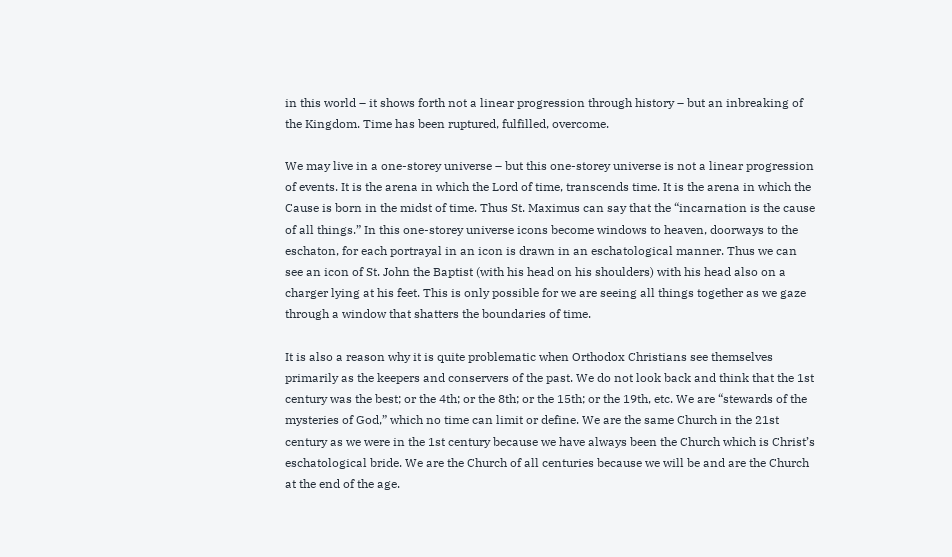in this world – it shows forth not a linear progression through history – but an inbreaking of the Kingdom. Time has been ruptured, fulfilled, overcome.

We may live in a one-storey universe – but this one-storey universe is not a linear progression of events. It is the arena in which the Lord of time, transcends time. It is the arena in which the Cause is born in the midst of time. Thus St. Maximus can say that the “incarnation is the cause of all things.” In this one-storey universe icons become windows to heaven, doorways to the eschaton, for each portrayal in an icon is drawn in an eschatological manner. Thus we can see an icon of St. John the Baptist (with his head on his shoulders) with his head also on a charger lying at his feet. This is only possible for we are seeing all things together as we gaze through a window that shatters the boundaries of time.

It is also a reason why it is quite problematic when Orthodox Christians see themselves primarily as the keepers and conservers of the past. We do not look back and think that the 1st century was the best; or the 4th; or the 8th; or the 15th; or the 19th, etc. We are “stewards of the mysteries of God,” which no time can limit or define. We are the same Church in the 21st century as we were in the 1st century because we have always been the Church which is Christ’s eschatological bride. We are the Church of all centuries because we will be and are the Church at the end of the age.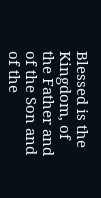Blessed is the Kingdom, of the Father and of the Son and of the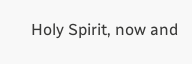Holy Spirit, now and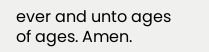ever and unto ages of ages. Amen.